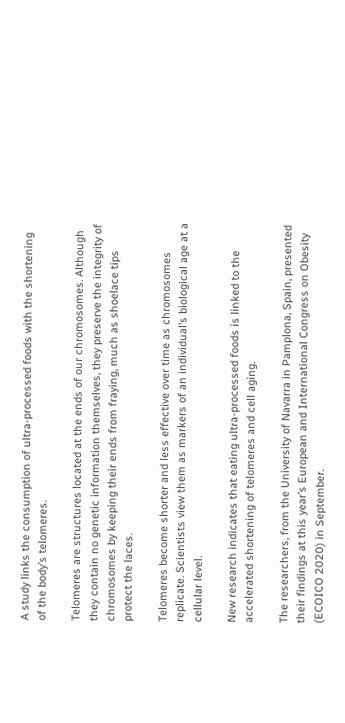A study links the consumption of ultra-processed foods with the shortening of the body’s telomeres.

Telomeres are structures located at the ends of our chromosomes. Although they contain no genetic information themselves, they preserve the integrity of chromosomes by keeping their ends from fraying, much as shoelace tips protect the laces.

Telomeres become shorter and less effective over time as chromosomes replicate. Scientists view them as markers of an individual’s biological age at a cellular level.

New research indicates that eating ultra-processed foods is linked to the accelerated shortening of telomeres and cell aging.

The researchers, from the University of Navarra in Pamplona, Spain, presented their findings at this year’s European and International Congress on Obesity (ECOICO 2020) in September.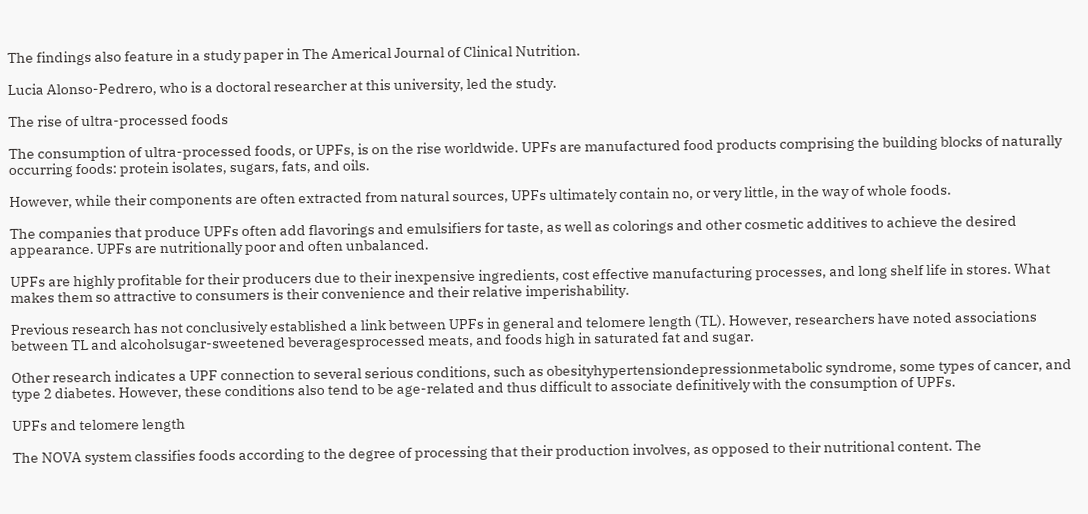The findings also feature in a study paper in The Americal Journal of Clinical Nutrition.

Lucia Alonso-Pedrero, who is a doctoral researcher at this university, led the study.

The rise of ultra-processed foods

The consumption of ultra-processed foods, or UPFs, is on the rise worldwide. UPFs are manufactured food products comprising the building blocks of naturally occurring foods: protein isolates, sugars, fats, and oils.

However, while their components are often extracted from natural sources, UPFs ultimately contain no, or very little, in the way of whole foods.

The companies that produce UPFs often add flavorings and emulsifiers for taste, as well as colorings and other cosmetic additives to achieve the desired appearance. UPFs are nutritionally poor and often unbalanced.

UPFs are highly profitable for their producers due to their inexpensive ingredients, cost effective manufacturing processes, and long shelf life in stores. What makes them so attractive to consumers is their convenience and their relative imperishability.

Previous research has not conclusively established a link between UPFs in general and telomere length (TL). However, researchers have noted associations between TL and alcoholsugar-sweetened beveragesprocessed meats, and foods high in saturated fat and sugar.

Other research indicates a UPF connection to several serious conditions, such as obesityhypertensiondepressionmetabolic syndrome, some types of cancer, and type 2 diabetes. However, these conditions also tend to be age-related and thus difficult to associate definitively with the consumption of UPFs.

UPFs and telomere length

The NOVA system classifies foods according to the degree of processing that their production involves, as opposed to their nutritional content. The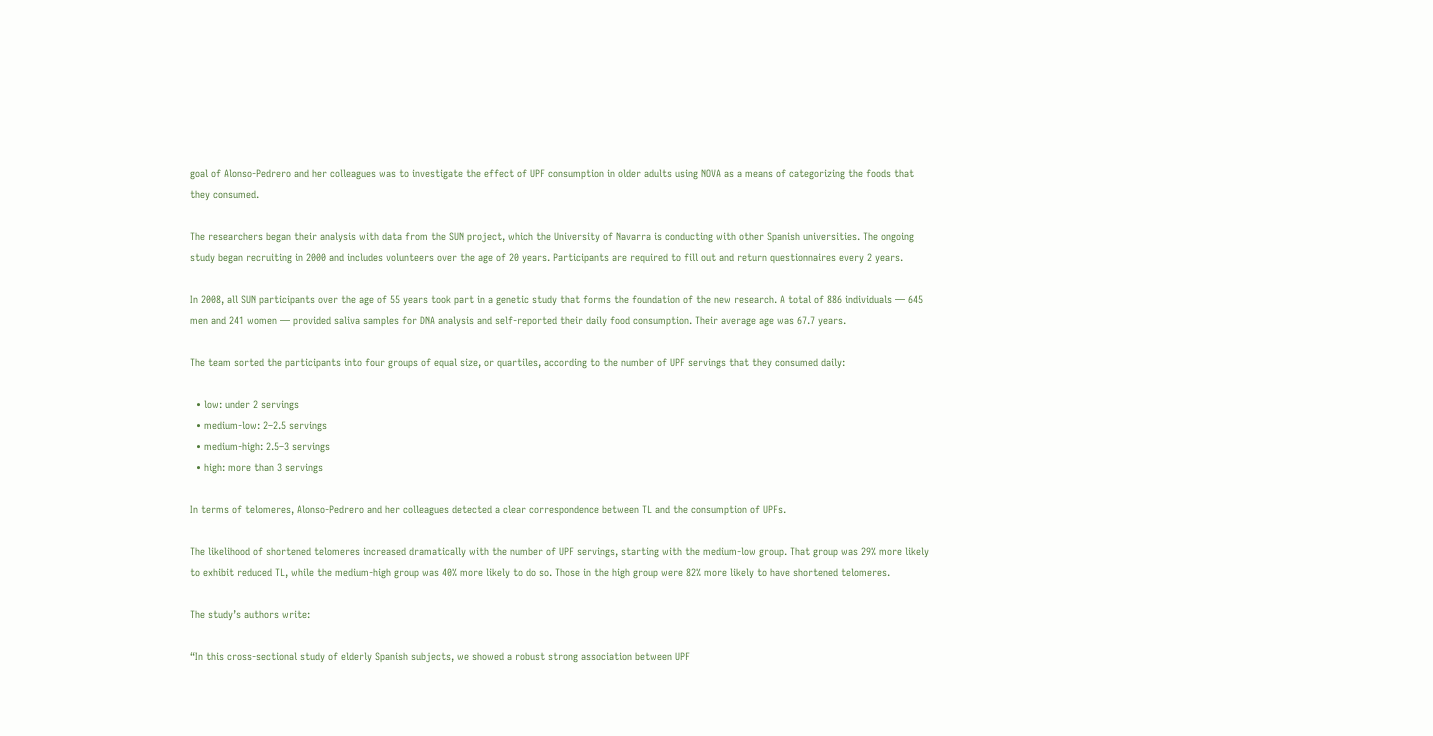goal of Alonso-Pedrero and her colleagues was to investigate the effect of UPF consumption in older adults using NOVA as a means of categorizing the foods that they consumed.

The researchers began their analysis with data from the SUN project, which the University of Navarra is conducting with other Spanish universities. The ongoing study began recruiting in 2000 and includes volunteers over the age of 20 years. Participants are required to fill out and return questionnaires every 2 years.

In 2008, all SUN participants over the age of 55 years took part in a genetic study that forms the foundation of the new research. A total of 886 individuals — 645 men and 241 women — provided saliva samples for DNA analysis and self-reported their daily food consumption. Their average age was 67.7 years.

The team sorted the participants into four groups of equal size, or quartiles, according to the number of UPF servings that they consumed daily:

  • low: under 2 servings
  • medium-low: 2–2.5 servings
  • medium-high: 2.5–3 servings
  • high: more than 3 servings

In terms of telomeres, Alonso-Pedrero and her colleagues detected a clear correspondence between TL and the consumption of UPFs.

The likelihood of shortened telomeres increased dramatically with the number of UPF servings, starting with the medium-low group. That group was 29% more likely to exhibit reduced TL, while the medium-high group was 40% more likely to do so. Those in the high group were 82% more likely to have shortened telomeres.

The study’s authors write:

“In this cross-sectional study of elderly Spanish subjects, we showed a robust strong association between UPF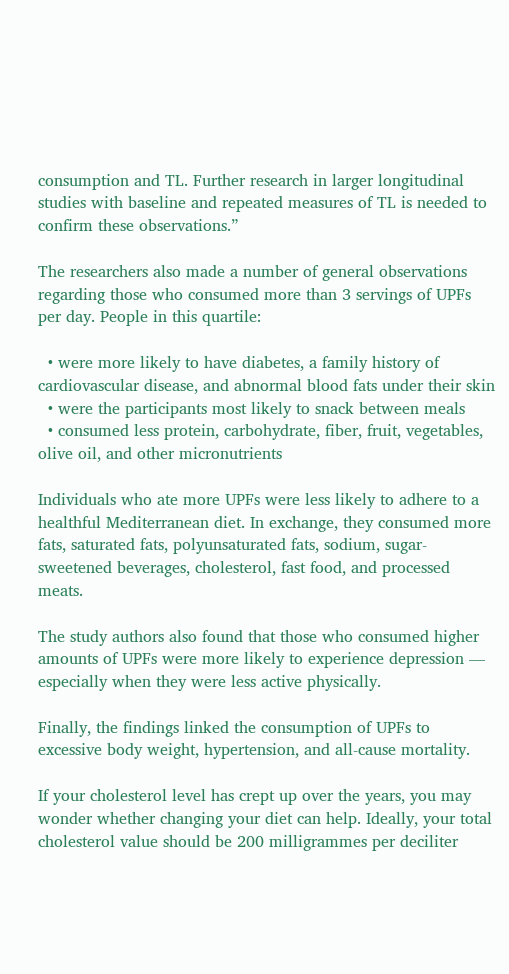consumption and TL. Further research in larger longitudinal studies with baseline and repeated measures of TL is needed to confirm these observations.”

The researchers also made a number of general observations regarding those who consumed more than 3 servings of UPFs per day. People in this quartile:

  • were more likely to have diabetes, a family history of cardiovascular disease, and abnormal blood fats under their skin
  • were the participants most likely to snack between meals
  • consumed less protein, carbohydrate, fiber, fruit, vegetables, olive oil, and other micronutrients

Individuals who ate more UPFs were less likely to adhere to a healthful Mediterranean diet. In exchange, they consumed more fats, saturated fats, polyunsaturated fats, sodium, sugar-sweetened beverages, cholesterol, fast food, and processed meats.

The study authors also found that those who consumed higher amounts of UPFs were more likely to experience depression — especially when they were less active physically.

Finally, the findings linked the consumption of UPFs to excessive body weight, hypertension, and all-cause mortality.

If your cholesterol level has crept up over the years, you may wonder whether changing your diet can help. Ideally, your total cholesterol value should be 200 milligrammes per deciliter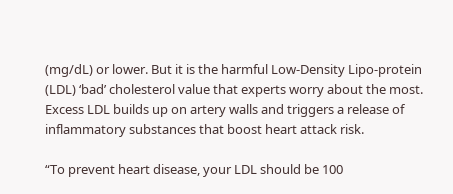(mg/dL) or lower. But it is the harmful Low-Density Lipo-protein (LDL) ‘bad’ cholesterol value that experts worry about the most. Excess LDL builds up on artery walls and triggers a release of inflammatory substances that boost heart attack risk.

“To prevent heart disease, your LDL should be 100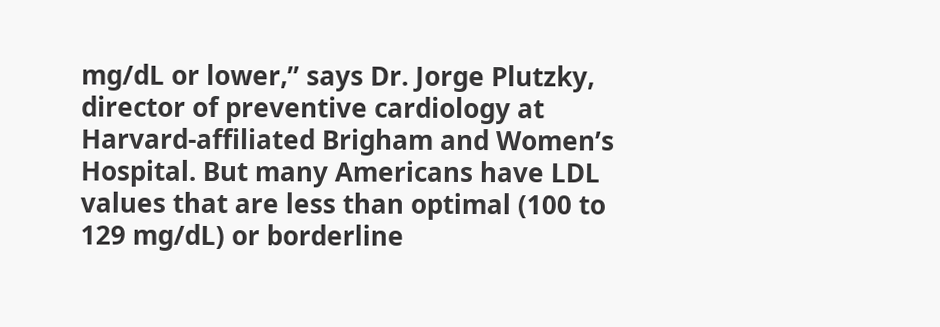mg/dL or lower,” says Dr. Jorge Plutzky, director of preventive cardiology at Harvard-affiliated Brigham and Women’s Hospital. But many Americans have LDL values that are less than optimal (100 to 129 mg/dL) or borderline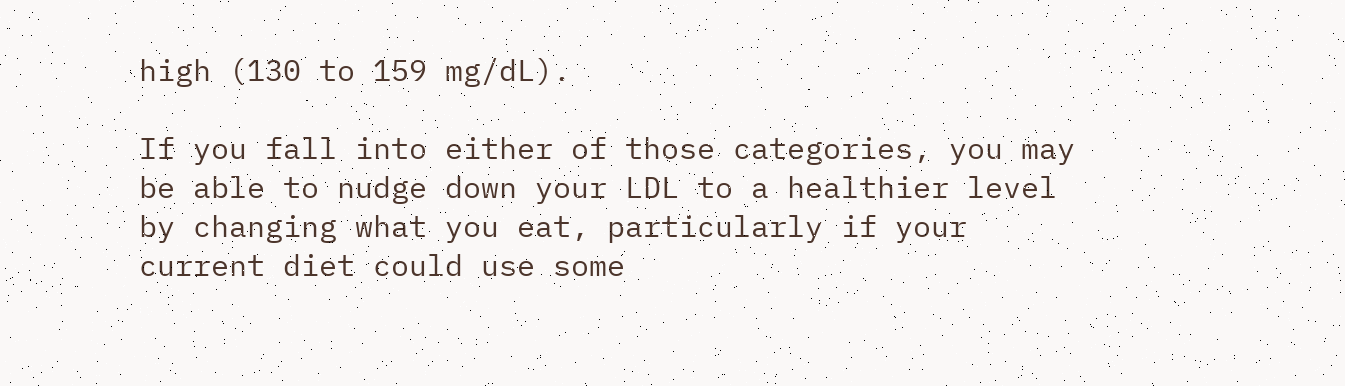high (130 to 159 mg/dL).

If you fall into either of those categories, you may be able to nudge down your LDL to a healthier level by changing what you eat, particularly if your current diet could use some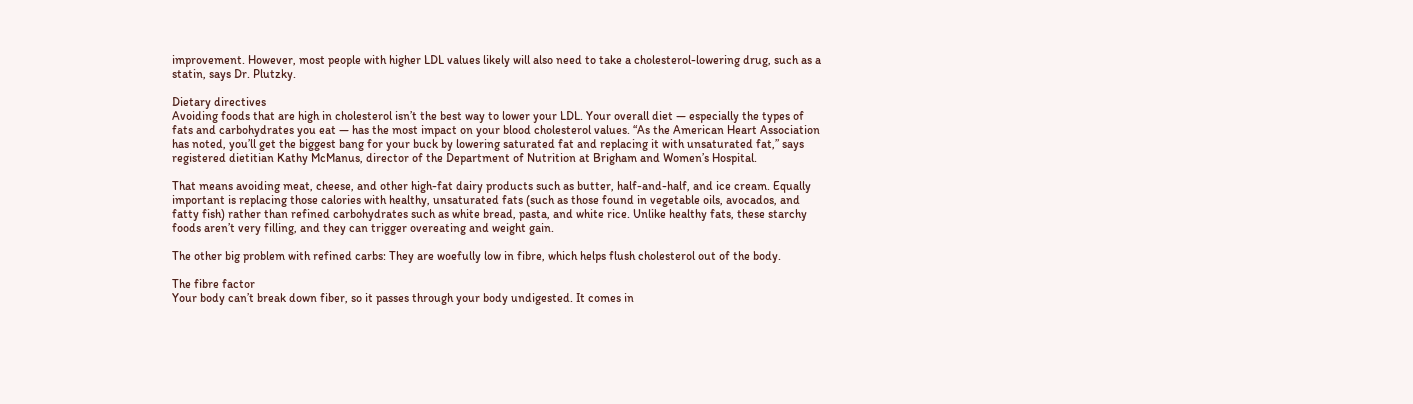improvement. However, most people with higher LDL values likely will also need to take a cholesterol-lowering drug, such as a statin, says Dr. Plutzky.

Dietary directives
Avoiding foods that are high in cholesterol isn’t the best way to lower your LDL. Your overall diet — especially the types of fats and carbohydrates you eat — has the most impact on your blood cholesterol values. “As the American Heart Association has noted, you’ll get the biggest bang for your buck by lowering saturated fat and replacing it with unsaturated fat,” says registered dietitian Kathy McManus, director of the Department of Nutrition at Brigham and Women’s Hospital.

That means avoiding meat, cheese, and other high-fat dairy products such as butter, half-and-half, and ice cream. Equally important is replacing those calories with healthy, unsaturated fats (such as those found in vegetable oils, avocados, and fatty fish) rather than refined carbohydrates such as white bread, pasta, and white rice. Unlike healthy fats, these starchy foods aren’t very filling, and they can trigger overeating and weight gain.

The other big problem with refined carbs: They are woefully low in fibre, which helps flush cholesterol out of the body.

The fibre factor
Your body can’t break down fiber, so it passes through your body undigested. It comes in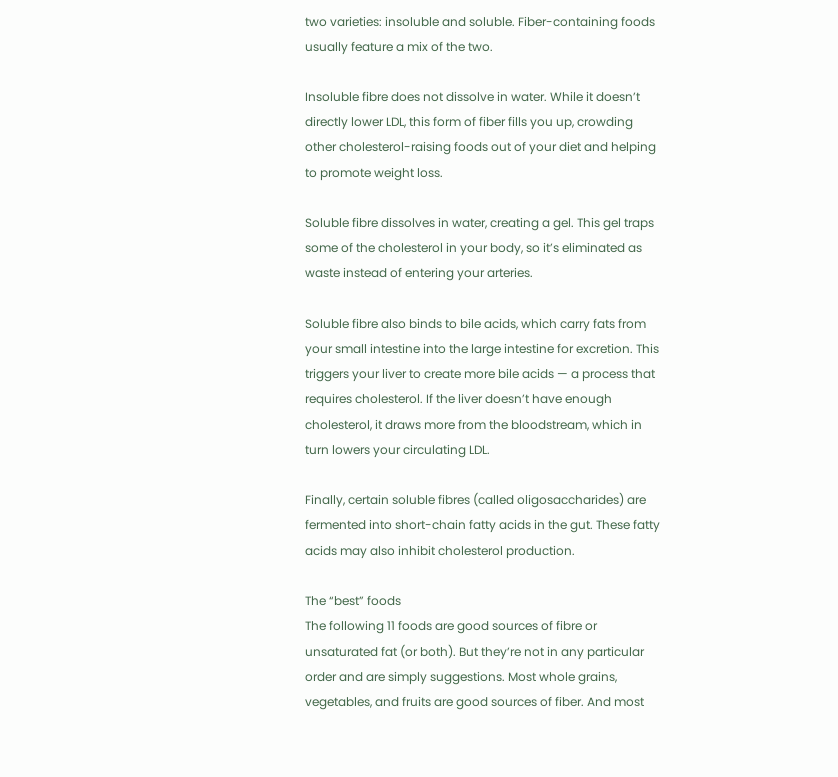two varieties: insoluble and soluble. Fiber-containing foods usually feature a mix of the two.

Insoluble fibre does not dissolve in water. While it doesn’t directly lower LDL, this form of fiber fills you up, crowding other cholesterol-raising foods out of your diet and helping to promote weight loss.

Soluble fibre dissolves in water, creating a gel. This gel traps some of the cholesterol in your body, so it’s eliminated as waste instead of entering your arteries.

Soluble fibre also binds to bile acids, which carry fats from your small intestine into the large intestine for excretion. This triggers your liver to create more bile acids — a process that requires cholesterol. If the liver doesn’t have enough cholesterol, it draws more from the bloodstream, which in turn lowers your circulating LDL.

Finally, certain soluble fibres (called oligosaccharides) are fermented into short-chain fatty acids in the gut. These fatty acids may also inhibit cholesterol production.

The “best” foods
The following 11 foods are good sources of fibre or unsaturated fat (or both). But they’re not in any particular order and are simply suggestions. Most whole grains, vegetables, and fruits are good sources of fiber. And most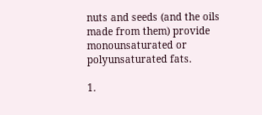nuts and seeds (and the oils made from them) provide monounsaturated or polyunsaturated fats.

1.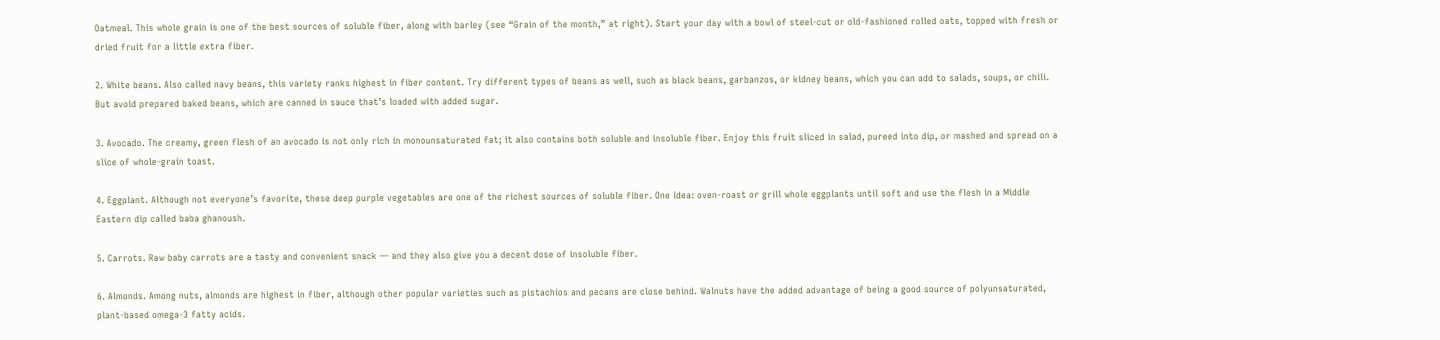Oatmeal. This whole grain is one of the best sources of soluble fiber, along with barley (see “Grain of the month,” at right). Start your day with a bowl of steel-cut or old-fashioned rolled oats, topped with fresh or dried fruit for a little extra fiber.

2. White beans. Also called navy beans, this variety ranks highest in fiber content. Try different types of beans as well, such as black beans, garbanzos, or kidney beans, which you can add to salads, soups, or chili. But avoid prepared baked beans, which are canned in sauce that’s loaded with added sugar.

3. Avocado. The creamy, green flesh of an avocado is not only rich in monounsaturated fat; it also contains both soluble and insoluble fiber. Enjoy this fruit sliced in salad, pureed into dip, or mashed and spread on a slice of whole-grain toast.

4. Eggplant. Although not everyone’s favorite, these deep purple vegetables are one of the richest sources of soluble fiber. One idea: oven-roast or grill whole eggplants until soft and use the flesh in a Middle Eastern dip called baba ghanoush.

5. Carrots. Raw baby carrots are a tasty and convenient snack — and they also give you a decent dose of insoluble fiber.

6. Almonds. Among nuts, almonds are highest in fiber, although other popular varieties such as pistachios and pecans are close behind. Walnuts have the added advantage of being a good source of polyunsaturated, plant-based omega-3 fatty acids.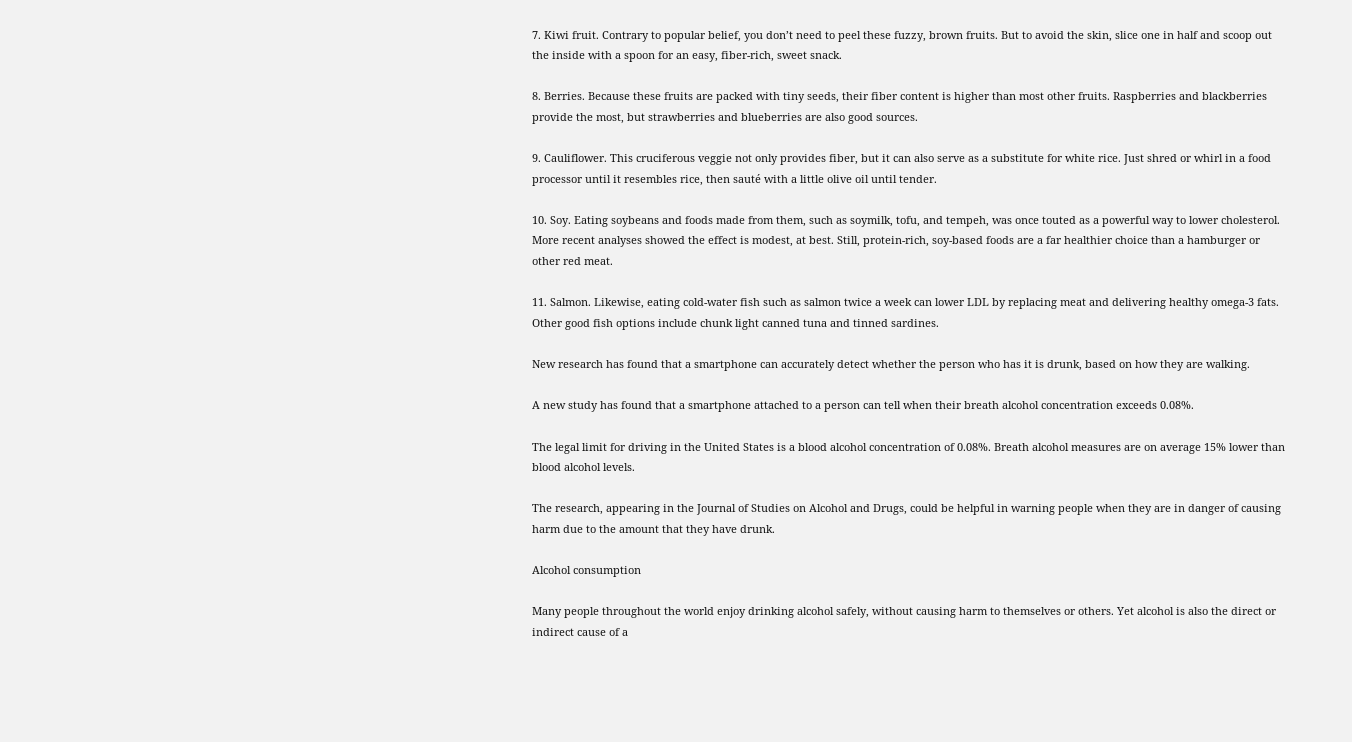7. Kiwi fruit. Contrary to popular belief, you don’t need to peel these fuzzy, brown fruits. But to avoid the skin, slice one in half and scoop out the inside with a spoon for an easy, fiber-rich, sweet snack.

8. Berries. Because these fruits are packed with tiny seeds, their fiber content is higher than most other fruits. Raspberries and blackberries provide the most, but strawberries and blueberries are also good sources.

9. Cauliflower. This cruciferous veggie not only provides fiber, but it can also serve as a substitute for white rice. Just shred or whirl in a food processor until it resembles rice, then sauté with a little olive oil until tender.

10. Soy. Eating soybeans and foods made from them, such as soymilk, tofu, and tempeh, was once touted as a powerful way to lower cholesterol. More recent analyses showed the effect is modest, at best. Still, protein-rich, soy-based foods are a far healthier choice than a hamburger or other red meat.

11. Salmon. Likewise, eating cold-water fish such as salmon twice a week can lower LDL by replacing meat and delivering healthy omega-3 fats. Other good fish options include chunk light canned tuna and tinned sardines.

New research has found that a smartphone can accurately detect whether the person who has it is drunk, based on how they are walking.

A new study has found that a smartphone attached to a person can tell when their breath alcohol concentration exceeds 0.08%.

The legal limit for driving in the United States is a blood alcohol concentration of 0.08%. Breath alcohol measures are on average 15% lower than blood alcohol levels.

The research, appearing in the Journal of Studies on Alcohol and Drugs, could be helpful in warning people when they are in danger of causing harm due to the amount that they have drunk.

Alcohol consumption

Many people throughout the world enjoy drinking alcohol safely, without causing harm to themselves or others. Yet alcohol is also the direct or indirect cause of a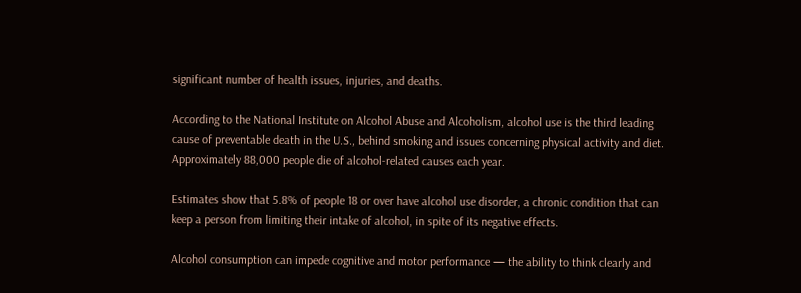significant number of health issues, injuries, and deaths.

According to the National Institute on Alcohol Abuse and Alcoholism, alcohol use is the third leading cause of preventable death in the U.S., behind smoking and issues concerning physical activity and diet. Approximately 88,000 people die of alcohol-related causes each year.

Estimates show that 5.8% of people 18 or over have alcohol use disorder, a chronic condition that can keep a person from limiting their intake of alcohol, in spite of its negative effects.

Alcohol consumption can impede cognitive and motor performance — the ability to think clearly and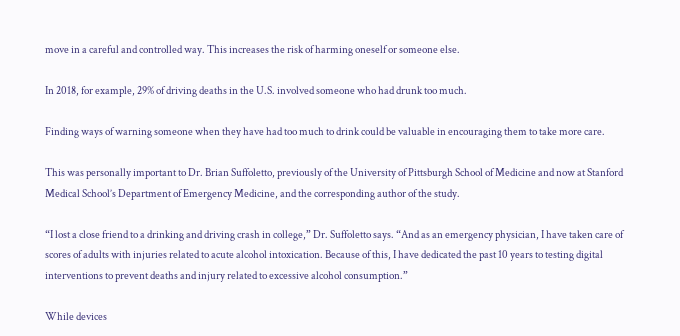move in a careful and controlled way. This increases the risk of harming oneself or someone else.

In 2018, for example, 29% of driving deaths in the U.S. involved someone who had drunk too much.

Finding ways of warning someone when they have had too much to drink could be valuable in encouraging them to take more care.

This was personally important to Dr. Brian Suffoletto, previously of the University of Pittsburgh School of Medicine and now at Stanford Medical School’s Department of Emergency Medicine, and the corresponding author of the study.

“I lost a close friend to a drinking and driving crash in college,” Dr. Suffoletto says. “And as an emergency physician, I have taken care of scores of adults with injuries related to acute alcohol intoxication. Because of this, I have dedicated the past 10 years to testing digital interventions to prevent deaths and injury related to excessive alcohol consumption.”

While devices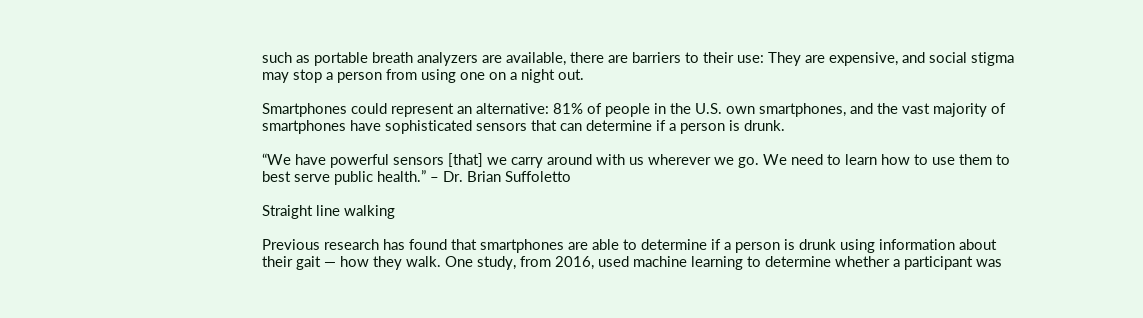such as portable breath analyzers are available, there are barriers to their use: They are expensive, and social stigma may stop a person from using one on a night out.

Smartphones could represent an alternative: 81% of people in the U.S. own smartphones, and the vast majority of smartphones have sophisticated sensors that can determine if a person is drunk.

“We have powerful sensors [that] we carry around with us wherever we go. We need to learn how to use them to best serve public health.” – Dr. Brian Suffoletto

Straight line walking

Previous research has found that smartphones are able to determine if a person is drunk using information about their gait — how they walk. One study, from 2016, used machine learning to determine whether a participant was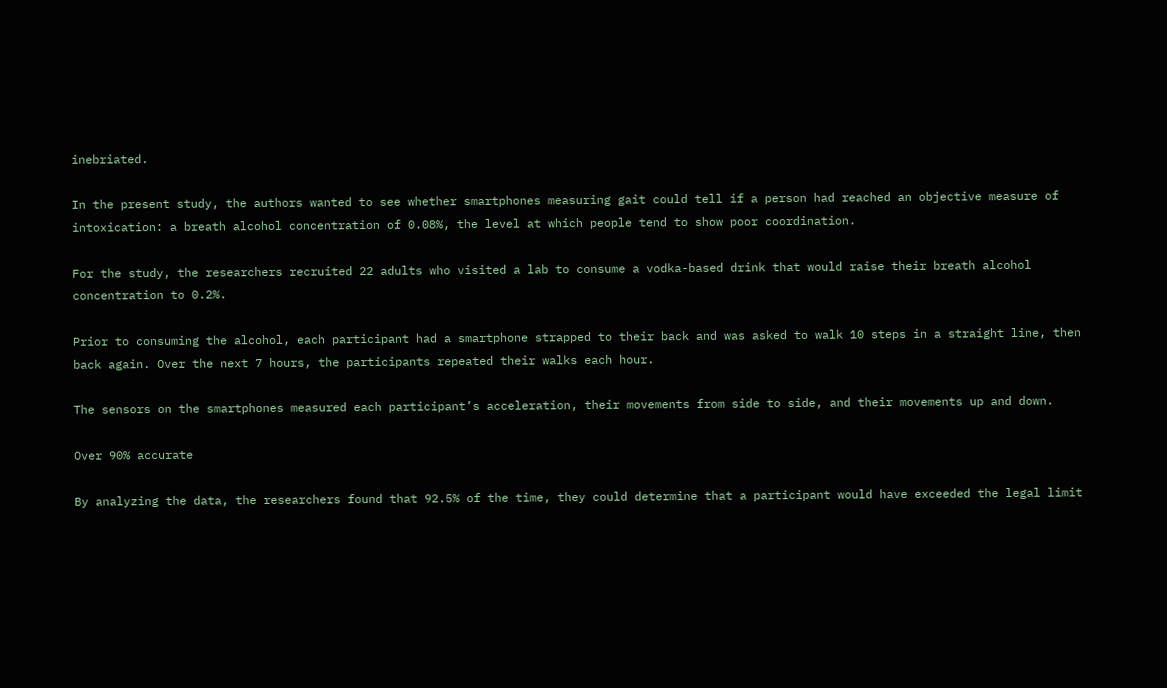inebriated.

In the present study, the authors wanted to see whether smartphones measuring gait could tell if a person had reached an objective measure of intoxication: a breath alcohol concentration of 0.08%, the level at which people tend to show poor coordination.

For the study, the researchers recruited 22 adults who visited a lab to consume a vodka-based drink that would raise their breath alcohol concentration to 0.2%.

Prior to consuming the alcohol, each participant had a smartphone strapped to their back and was asked to walk 10 steps in a straight line, then back again. Over the next 7 hours, the participants repeated their walks each hour.

The sensors on the smartphones measured each participant’s acceleration, their movements from side to side, and their movements up and down.

Over 90% accurate

By analyzing the data, the researchers found that 92.5% of the time, they could determine that a participant would have exceeded the legal limit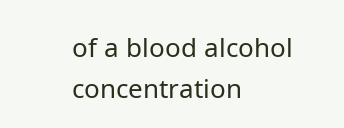of a blood alcohol concentration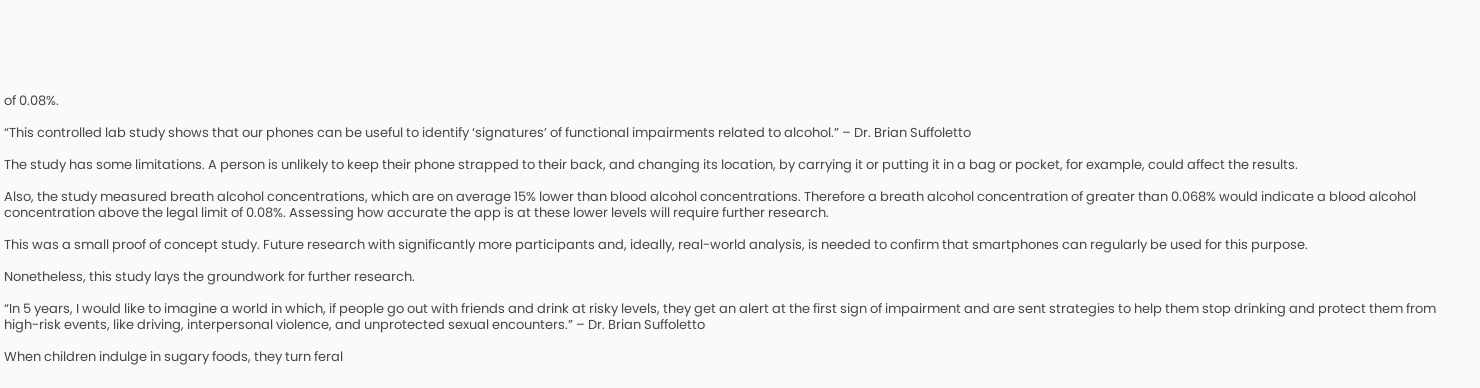of 0.08%.

“This controlled lab study shows that our phones can be useful to identify ‘signatures’ of functional impairments related to alcohol.” – Dr. Brian Suffoletto

The study has some limitations. A person is unlikely to keep their phone strapped to their back, and changing its location, by carrying it or putting it in a bag or pocket, for example, could affect the results.

Also, the study measured breath alcohol concentrations, which are on average 15% lower than blood alcohol concentrations. Therefore a breath alcohol concentration of greater than 0.068% would indicate a blood alcohol concentration above the legal limit of 0.08%. Assessing how accurate the app is at these lower levels will require further research.

This was a small proof of concept study. Future research with significantly more participants and, ideally, real-world analysis, is needed to confirm that smartphones can regularly be used for this purpose.

Nonetheless, this study lays the groundwork for further research.

“In 5 years, I would like to imagine a world in which, if people go out with friends and drink at risky levels, they get an alert at the first sign of impairment and are sent strategies to help them stop drinking and protect them from high-risk events, like driving, interpersonal violence, and unprotected sexual encounters.” – Dr. Brian Suffoletto

When children indulge in sugary foods, they turn feral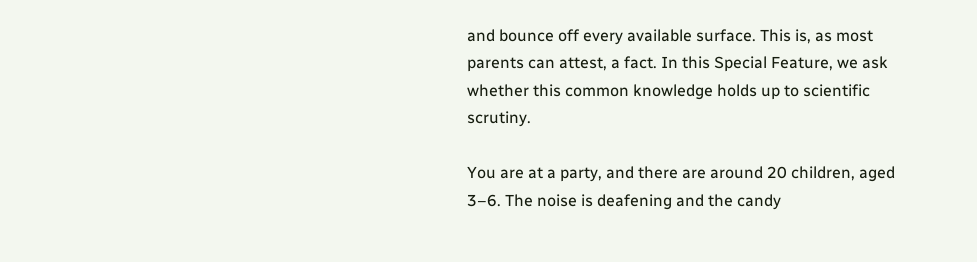and bounce off every available surface. This is, as most parents can attest, a fact. In this Special Feature, we ask whether this common knowledge holds up to scientific scrutiny.

You are at a party, and there are around 20 children, aged 3–6. The noise is deafening and the candy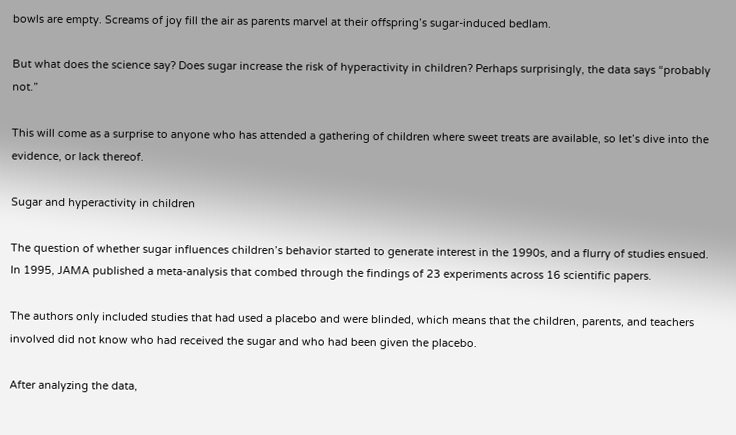bowls are empty. Screams of joy fill the air as parents marvel at their offspring’s sugar-induced bedlam.

But what does the science say? Does sugar increase the risk of hyperactivity in children? Perhaps surprisingly, the data says “probably not.”

This will come as a surprise to anyone who has attended a gathering of children where sweet treats are available, so let’s dive into the evidence, or lack thereof.

Sugar and hyperactivity in children

The question of whether sugar influences children’s behavior started to generate interest in the 1990s, and a flurry of studies ensued. In 1995, JAMA published a meta-analysis that combed through the findings of 23 experiments across 16 scientific papers.

The authors only included studies that had used a placebo and were blinded, which means that the children, parents, and teachers involved did not know who had received the sugar and who had been given the placebo.

After analyzing the data,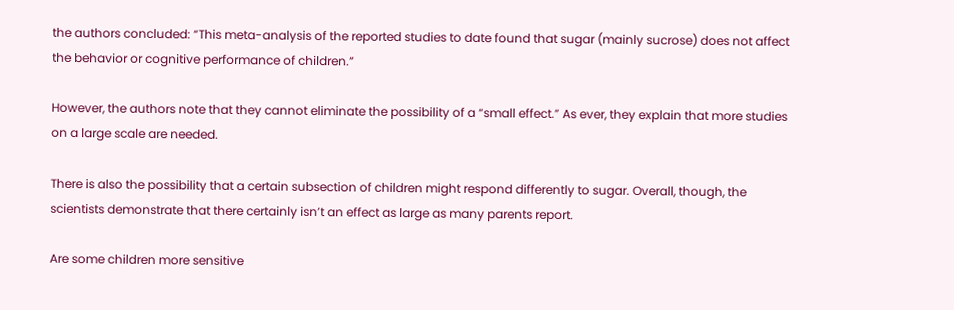the authors concluded: “This meta-analysis of the reported studies to date found that sugar (mainly sucrose) does not affect the behavior or cognitive performance of children.”

However, the authors note that they cannot eliminate the possibility of a “small effect.” As ever, they explain that more studies on a large scale are needed.

There is also the possibility that a certain subsection of children might respond differently to sugar. Overall, though, the scientists demonstrate that there certainly isn’t an effect as large as many parents report.

Are some children more sensitive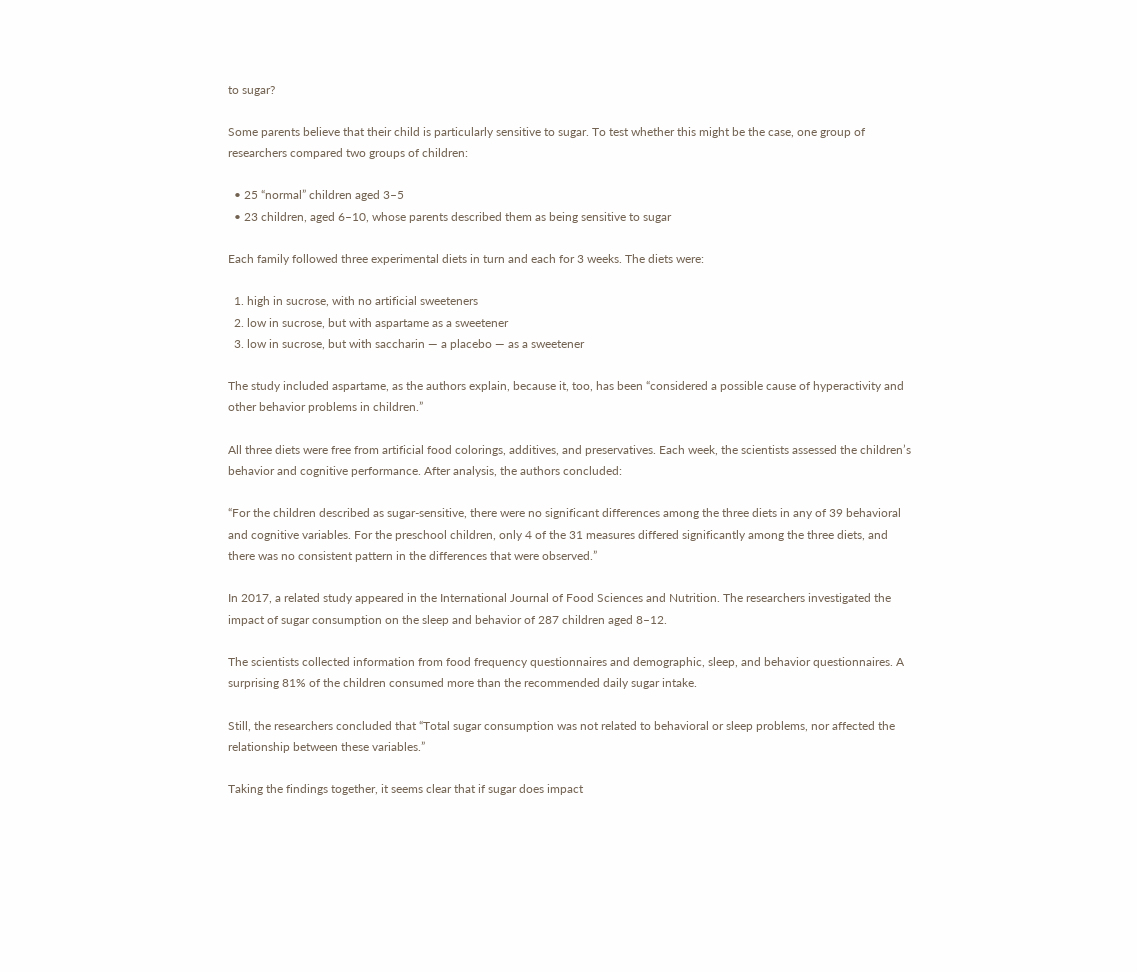to sugar?

Some parents believe that their child is particularly sensitive to sugar. To test whether this might be the case, one group of researchers compared two groups of children:

  • 25 “normal” children aged 3–5
  • 23 children, aged 6–10, whose parents described them as being sensitive to sugar

Each family followed three experimental diets in turn and each for 3 weeks. The diets were:

  1. high in sucrose, with no artificial sweeteners
  2. low in sucrose, but with aspartame as a sweetener
  3. low in sucrose, but with saccharin — a placebo — as a sweetener

The study included aspartame, as the authors explain, because it, too, has been “considered a possible cause of hyperactivity and other behavior problems in children.”

All three diets were free from artificial food colorings, additives, and preservatives. Each week, the scientists assessed the children’s behavior and cognitive performance. After analysis, the authors concluded:

“For the children described as sugar-sensitive, there were no significant differences among the three diets in any of 39 behavioral and cognitive variables. For the preschool children, only 4 of the 31 measures differed significantly among the three diets, and there was no consistent pattern in the differences that were observed.”

In 2017, a related study appeared in the International Journal of Food Sciences and Nutrition. The researchers investigated the impact of sugar consumption on the sleep and behavior of 287 children aged 8–12.

The scientists collected information from food frequency questionnaires and demographic, sleep, and behavior questionnaires. A surprising 81% of the children consumed more than the recommended daily sugar intake.

Still, the researchers concluded that “Total sugar consumption was not related to behavioral or sleep problems, nor affected the relationship between these variables.”

Taking the findings together, it seems clear that if sugar does impact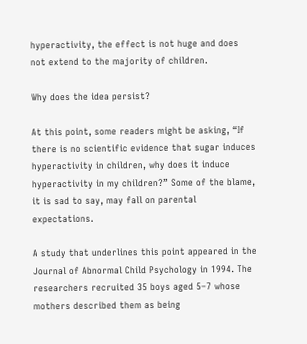hyperactivity, the effect is not huge and does not extend to the majority of children.

Why does the idea persist?

At this point, some readers might be asking, “If there is no scientific evidence that sugar induces hyperactivity in children, why does it induce hyperactivity in my children?” Some of the blame, it is sad to say, may fall on parental expectations.

A study that underlines this point appeared in the Journal of Abnormal Child Psychology in 1994. The researchers recruited 35 boys aged 5–7 whose mothers described them as being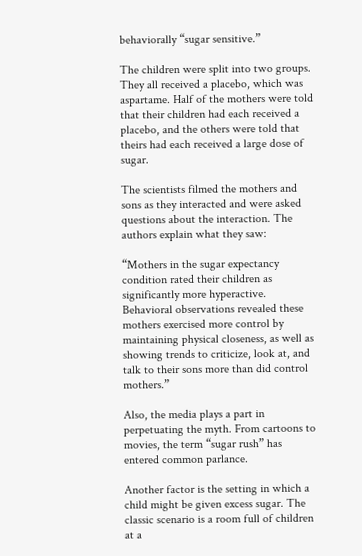behaviorally “sugar sensitive.”

The children were split into two groups. They all received a placebo, which was aspartame. Half of the mothers were told that their children had each received a placebo, and the others were told that theirs had each received a large dose of sugar.

The scientists filmed the mothers and sons as they interacted and were asked questions about the interaction. The authors explain what they saw:

“Mothers in the sugar expectancy condition rated their children as significantly more hyperactive. Behavioral observations revealed these mothers exercised more control by maintaining physical closeness, as well as showing trends to criticize, look at, and talk to their sons more than did control mothers.”

Also, the media plays a part in perpetuating the myth. From cartoons to movies, the term “sugar rush” has entered common parlance.

Another factor is the setting in which a child might be given excess sugar. The classic scenario is a room full of children at a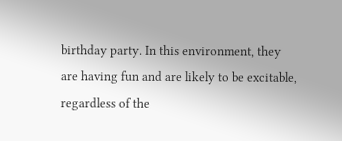birthday party. In this environment, they are having fun and are likely to be excitable, regardless of the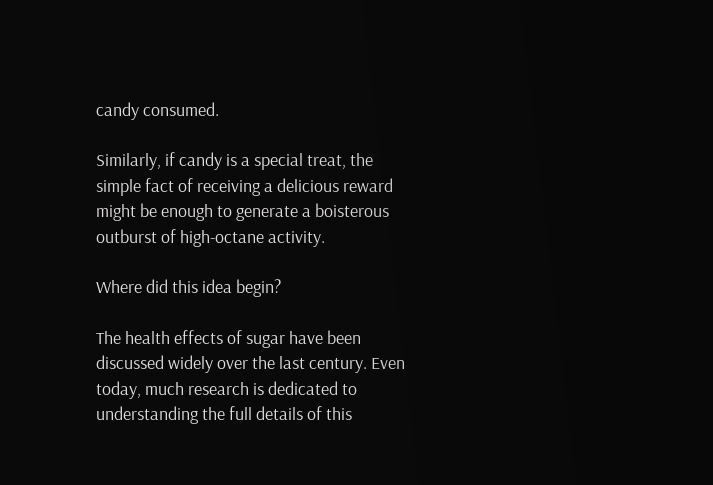candy consumed.

Similarly, if candy is a special treat, the simple fact of receiving a delicious reward might be enough to generate a boisterous outburst of high-octane activity.

Where did this idea begin?

The health effects of sugar have been discussed widely over the last century. Even today, much research is dedicated to understanding the full details of this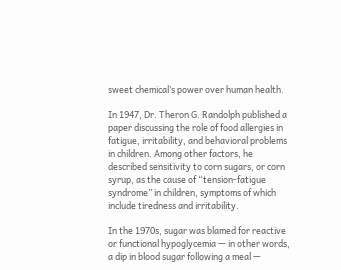sweet chemical’s power over human health.

In 1947, Dr. Theron G. Randolph published a paper discussing the role of food allergies in fatigue, irritability, and behavioral problems in children. Among other factors, he described sensitivity to corn sugars, or corn syrup, as the cause of “tension-fatigue syndrome” in children, symptoms of which include tiredness and irritability.

In the 1970s, sugar was blamed for reactive or functional hypoglycemia — in other words, a dip in blood sugar following a meal —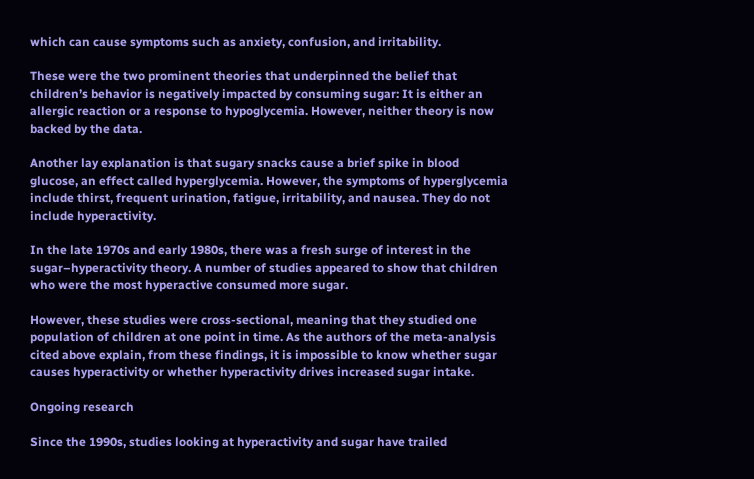which can cause symptoms such as anxiety, confusion, and irritability.

These were the two prominent theories that underpinned the belief that children’s behavior is negatively impacted by consuming sugar: It is either an allergic reaction or a response to hypoglycemia. However, neither theory is now backed by the data.

Another lay explanation is that sugary snacks cause a brief spike in blood glucose, an effect called hyperglycemia. However, the symptoms of hyperglycemia include thirst, frequent urination, fatigue, irritability, and nausea. They do not include hyperactivity.

In the late 1970s and early 1980s, there was a fresh surge of interest in the sugar–hyperactivity theory. A number of studies appeared to show that children who were the most hyperactive consumed more sugar.

However, these studies were cross-sectional, meaning that they studied one population of children at one point in time. As the authors of the meta-analysis cited above explain, from these findings, it is impossible to know whether sugar causes hyperactivity or whether hyperactivity drives increased sugar intake.

Ongoing research

Since the 1990s, studies looking at hyperactivity and sugar have trailed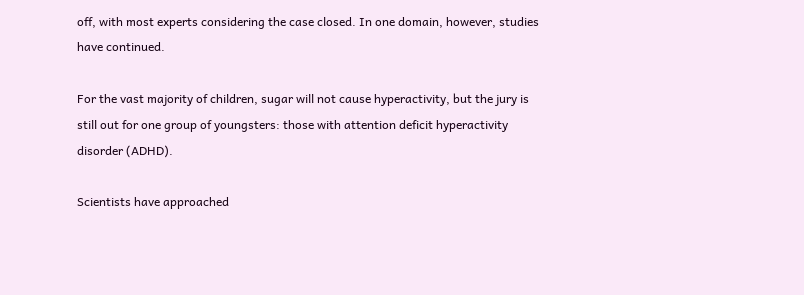off, with most experts considering the case closed. In one domain, however, studies have continued.

For the vast majority of children, sugar will not cause hyperactivity, but the jury is still out for one group of youngsters: those with attention deficit hyperactivity disorder (ADHD).

Scientists have approached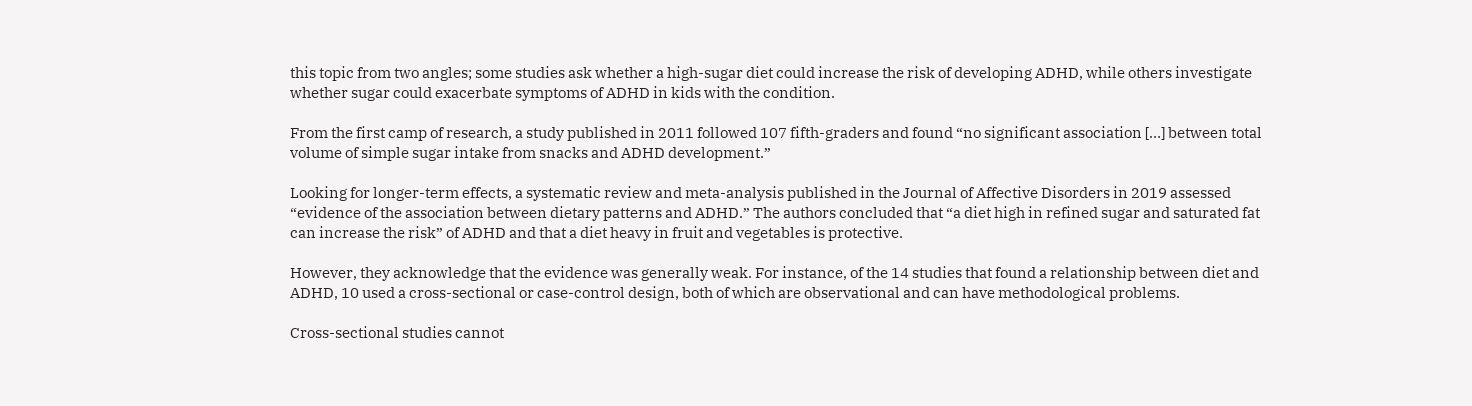this topic from two angles; some studies ask whether a high-sugar diet could increase the risk of developing ADHD, while others investigate whether sugar could exacerbate symptoms of ADHD in kids with the condition.

From the first camp of research, a study published in 2011 followed 107 fifth-graders and found “no significant association […] between total volume of simple sugar intake from snacks and ADHD development.”

Looking for longer-term effects, a systematic review and meta-analysis published in the Journal of Affective Disorders in 2019 assessed “evidence of the association between dietary patterns and ADHD.” The authors concluded that “a diet high in refined sugar and saturated fat can increase the risk” of ADHD and that a diet heavy in fruit and vegetables is protective.

However, they acknowledge that the evidence was generally weak. For instance, of the 14 studies that found a relationship between diet and ADHD, 10 used a cross-sectional or case-control design, both of which are observational and can have methodological problems.

Cross-sectional studies cannot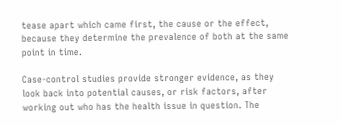tease apart which came first, the cause or the effect, because they determine the prevalence of both at the same point in time.

Case-control studies provide stronger evidence, as they look back into potential causes, or risk factors, after working out who has the health issue in question. The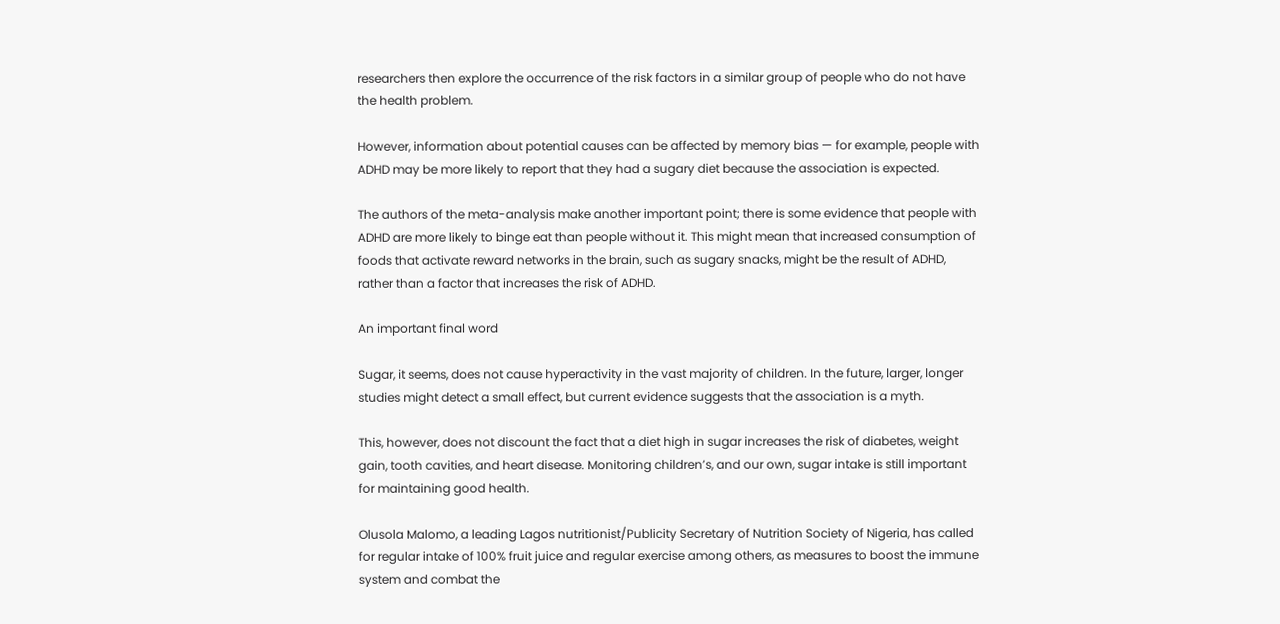researchers then explore the occurrence of the risk factors in a similar group of people who do not have the health problem.

However, information about potential causes can be affected by memory bias — for example, people with ADHD may be more likely to report that they had a sugary diet because the association is expected.

The authors of the meta-analysis make another important point; there is some evidence that people with ADHD are more likely to binge eat than people without it. This might mean that increased consumption of foods that activate reward networks in the brain, such as sugary snacks, might be the result of ADHD, rather than a factor that increases the risk of ADHD.

An important final word

Sugar, it seems, does not cause hyperactivity in the vast majority of children. In the future, larger, longer studies might detect a small effect, but current evidence suggests that the association is a myth.

This, however, does not discount the fact that a diet high in sugar increases the risk of diabetes, weight gain, tooth cavities, and heart disease. Monitoring children’s, and our own, sugar intake is still important for maintaining good health.

Olusola Malomo, a leading Lagos nutritionist/Publicity Secretary of Nutrition Society of Nigeria, has called for regular intake of 100% fruit juice and regular exercise among others, as measures to boost the immune system and combat the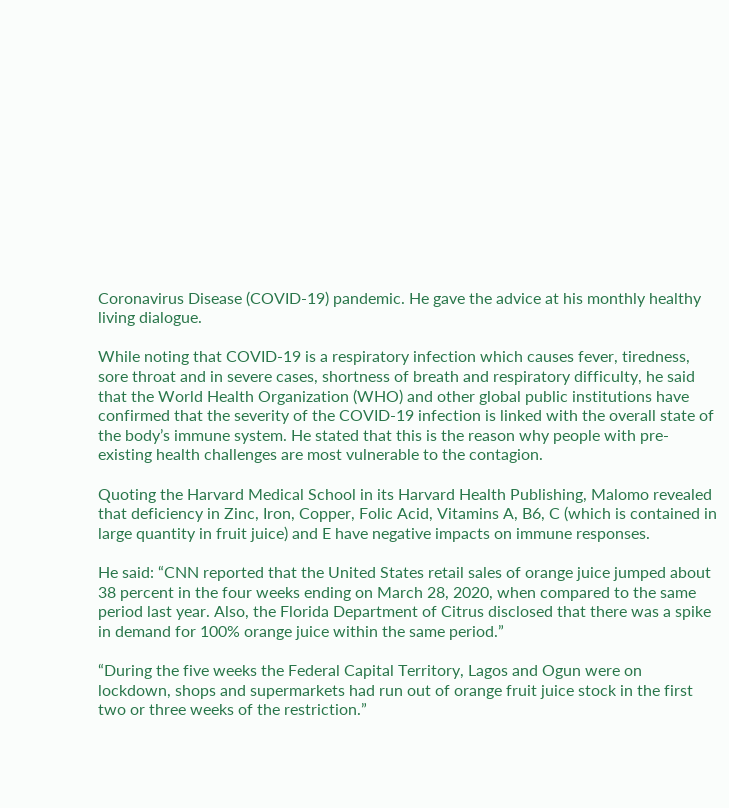Coronavirus Disease (COVID-19) pandemic. He gave the advice at his monthly healthy living dialogue.

While noting that COVID-19 is a respiratory infection which causes fever, tiredness, sore throat and in severe cases, shortness of breath and respiratory difficulty, he said that the World Health Organization (WHO) and other global public institutions have confirmed that the severity of the COVID-19 infection is linked with the overall state of the body’s immune system. He stated that this is the reason why people with pre-existing health challenges are most vulnerable to the contagion.

Quoting the Harvard Medical School in its Harvard Health Publishing, Malomo revealed that deficiency in Zinc, Iron, Copper, Folic Acid, Vitamins A, B6, C (which is contained in large quantity in fruit juice) and E have negative impacts on immune responses.

He said: “CNN reported that the United States retail sales of orange juice jumped about 38 percent in the four weeks ending on March 28, 2020, when compared to the same period last year. Also, the Florida Department of Citrus disclosed that there was a spike in demand for 100% orange juice within the same period.”

“During the five weeks the Federal Capital Territory, Lagos and Ogun were on lockdown, shops and supermarkets had run out of orange fruit juice stock in the first two or three weeks of the restriction.”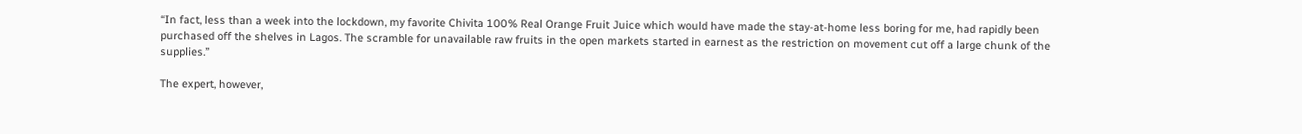“In fact, less than a week into the lockdown, my favorite Chivita 100% Real Orange Fruit Juice which would have made the stay-at-home less boring for me, had rapidly been purchased off the shelves in Lagos. The scramble for unavailable raw fruits in the open markets started in earnest as the restriction on movement cut off a large chunk of the supplies.”

The expert, however,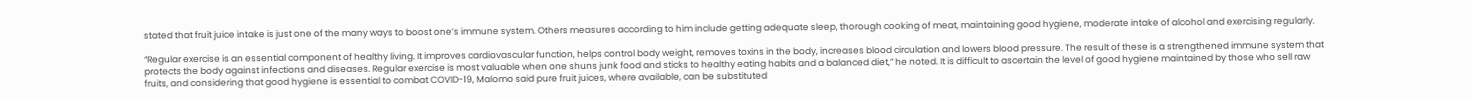stated that fruit juice intake is just one of the many ways to boost one’s immune system. Others measures according to him include getting adequate sleep, thorough cooking of meat, maintaining good hygiene, moderate intake of alcohol and exercising regularly.

“Regular exercise is an essential component of healthy living. It improves cardiovascular function, helps control body weight, removes toxins in the body, increases blood circulation and lowers blood pressure. The result of these is a strengthened immune system that protects the body against infections and diseases. Regular exercise is most valuable when one shuns junk food and sticks to healthy eating habits and a balanced diet,” he noted. It is difficult to ascertain the level of good hygiene maintained by those who sell raw fruits, and considering that good hygiene is essential to combat COVID-19, Malomo said pure fruit juices, where available, can be substituted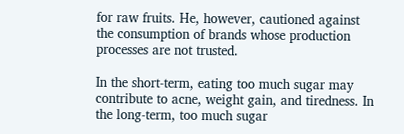for raw fruits. He, however, cautioned against the consumption of brands whose production processes are not trusted.

In the short-term, eating too much sugar may contribute to acne, weight gain, and tiredness. In the long-term, too much sugar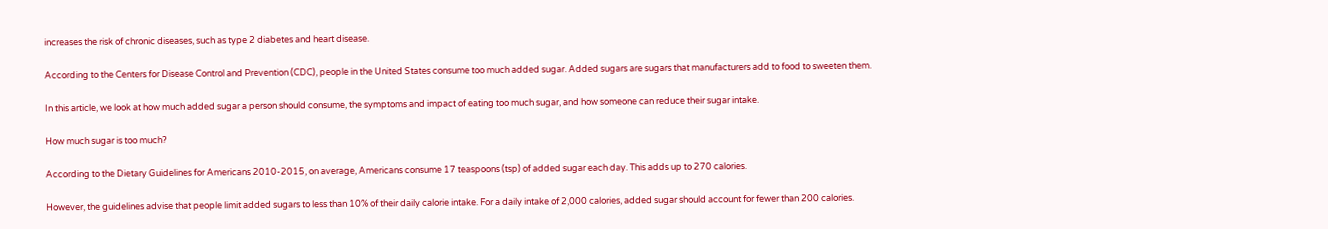increases the risk of chronic diseases, such as type 2 diabetes and heart disease.

According to the Centers for Disease Control and Prevention (CDC), people in the United States consume too much added sugar. Added sugars are sugars that manufacturers add to food to sweeten them.

In this article, we look at how much added sugar a person should consume, the symptoms and impact of eating too much sugar, and how someone can reduce their sugar intake.

How much sugar is too much?

According to the Dietary Guidelines for Americans 2010-2015, on average, Americans consume 17 teaspoons (tsp) of added sugar each day. This adds up to 270 calories.

However, the guidelines advise that people limit added sugars to less than 10% of their daily calorie intake. For a daily intake of 2,000 calories, added sugar should account for fewer than 200 calories.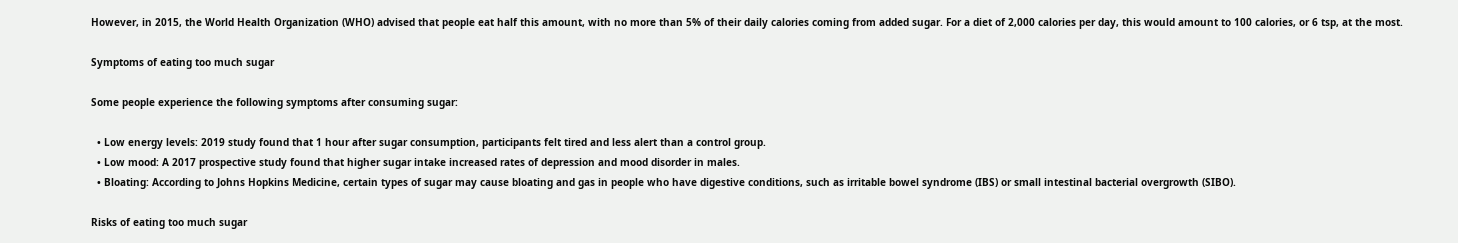However, in 2015, the World Health Organization (WHO) advised that people eat half this amount, with no more than 5% of their daily calories coming from added sugar. For a diet of 2,000 calories per day, this would amount to 100 calories, or 6 tsp, at the most.

Symptoms of eating too much sugar

Some people experience the following symptoms after consuming sugar:

  • Low energy levels: 2019 study found that 1 hour after sugar consumption, participants felt tired and less alert than a control group.
  • Low mood: A 2017 prospective study found that higher sugar intake increased rates of depression and mood disorder in males.
  • Bloating: According to Johns Hopkins Medicine, certain types of sugar may cause bloating and gas in people who have digestive conditions, such as irritable bowel syndrome (IBS) or small intestinal bacterial overgrowth (SIBO).

Risks of eating too much sugar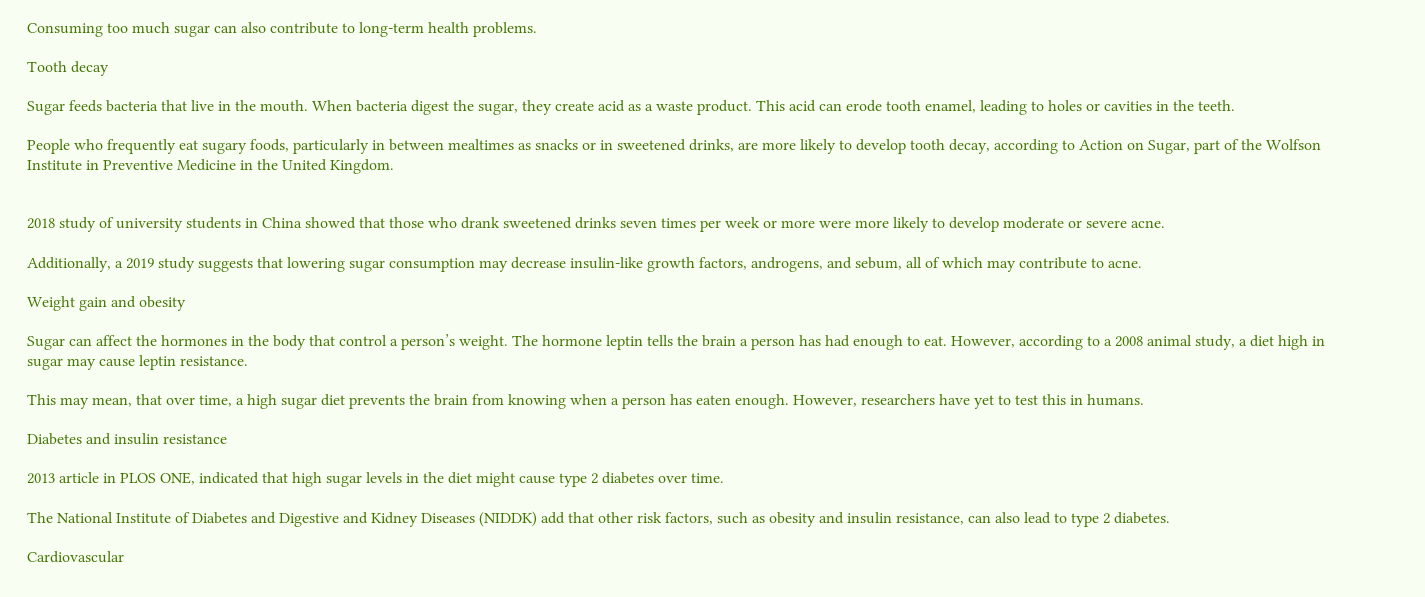Consuming too much sugar can also contribute to long-term health problems.

Tooth decay

Sugar feeds bacteria that live in the mouth. When bacteria digest the sugar, they create acid as a waste product. This acid can erode tooth enamel, leading to holes or cavities in the teeth.

People who frequently eat sugary foods, particularly in between mealtimes as snacks or in sweetened drinks, are more likely to develop tooth decay, according to Action on Sugar, part of the Wolfson Institute in Preventive Medicine in the United Kingdom.


2018 study of university students in China showed that those who drank sweetened drinks seven times per week or more were more likely to develop moderate or severe acne.

Additionally, a 2019 study suggests that lowering sugar consumption may decrease insulin-like growth factors, androgens, and sebum, all of which may contribute to acne.

Weight gain and obesity

Sugar can affect the hormones in the body that control a person’s weight. The hormone leptin tells the brain a person has had enough to eat. However, according to a 2008 animal study, a diet high in sugar may cause leptin resistance.

This may mean, that over time, a high sugar diet prevents the brain from knowing when a person has eaten enough. However, researchers have yet to test this in humans.

Diabetes and insulin resistance

2013 article in PLOS ONE, indicated that high sugar levels in the diet might cause type 2 diabetes over time.

The National Institute of Diabetes and Digestive and Kidney Diseases (NIDDK) add that other risk factors, such as obesity and insulin resistance, can also lead to type 2 diabetes.

Cardiovascular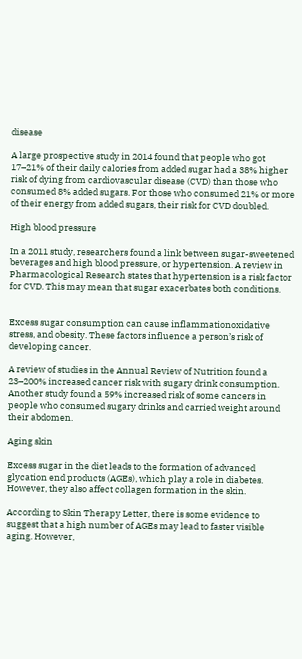disease

A large prospective study in 2014 found that people who got 17–21% of their daily calories from added sugar had a 38% higher risk of dying from cardiovascular disease (CVD) than those who consumed 8% added sugars. For those who consumed 21% or more of their energy from added sugars, their risk for CVD doubled.

High blood pressure

In a 2011 study, researchers found a link between sugar-sweetened beverages and high blood pressure, or hypertension. A review in Pharmacological Research states that hypertension is a risk factor for CVD. This may mean that sugar exacerbates both conditions.


Excess sugar consumption can cause inflammationoxidative stress, and obesity. These factors influence a person’s risk of developing cancer.

A review of studies in the Annual Review of Nutrition found a 23–200% increased cancer risk with sugary drink consumption. Another study found a 59% increased risk of some cancers in people who consumed sugary drinks and carried weight around their abdomen.

Aging skin

Excess sugar in the diet leads to the formation of advanced glycation end products (AGEs), which play a role in diabetes. However, they also affect collagen formation in the skin.

According to Skin Therapy Letter, there is some evidence to suggest that a high number of AGEs may lead to faster visible aging. However,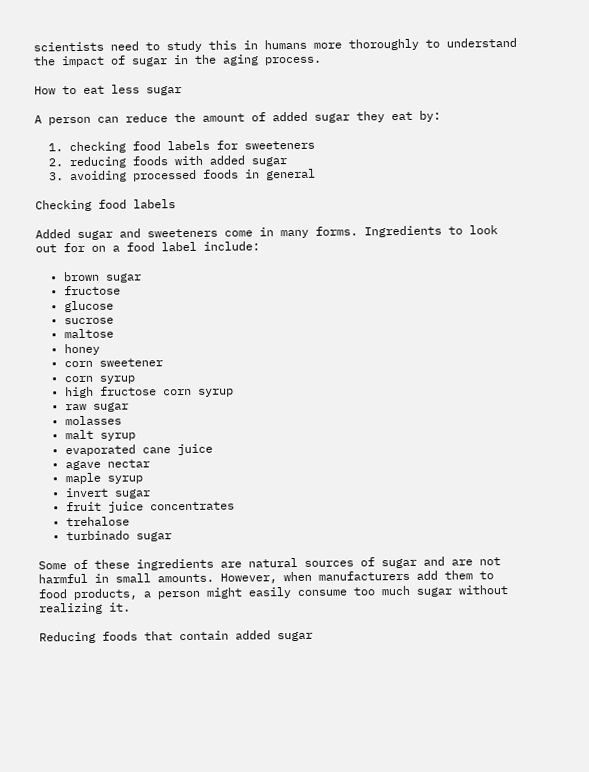scientists need to study this in humans more thoroughly to understand the impact of sugar in the aging process.

How to eat less sugar

A person can reduce the amount of added sugar they eat by:

  1. checking food labels for sweeteners
  2. reducing foods with added sugar
  3. avoiding processed foods in general

Checking food labels

Added sugar and sweeteners come in many forms. Ingredients to look out for on a food label include:

  • brown sugar
  • fructose
  • glucose
  • sucrose
  • maltose
  • honey
  • corn sweetener
  • corn syrup
  • high fructose corn syrup
  • raw sugar
  • molasses
  • malt syrup
  • evaporated cane juice
  • agave nectar
  • maple syrup
  • invert sugar
  • fruit juice concentrates
  • trehalose
  • turbinado sugar

Some of these ingredients are natural sources of sugar and are not harmful in small amounts. However, when manufacturers add them to food products, a person might easily consume too much sugar without realizing it.

Reducing foods that contain added sugar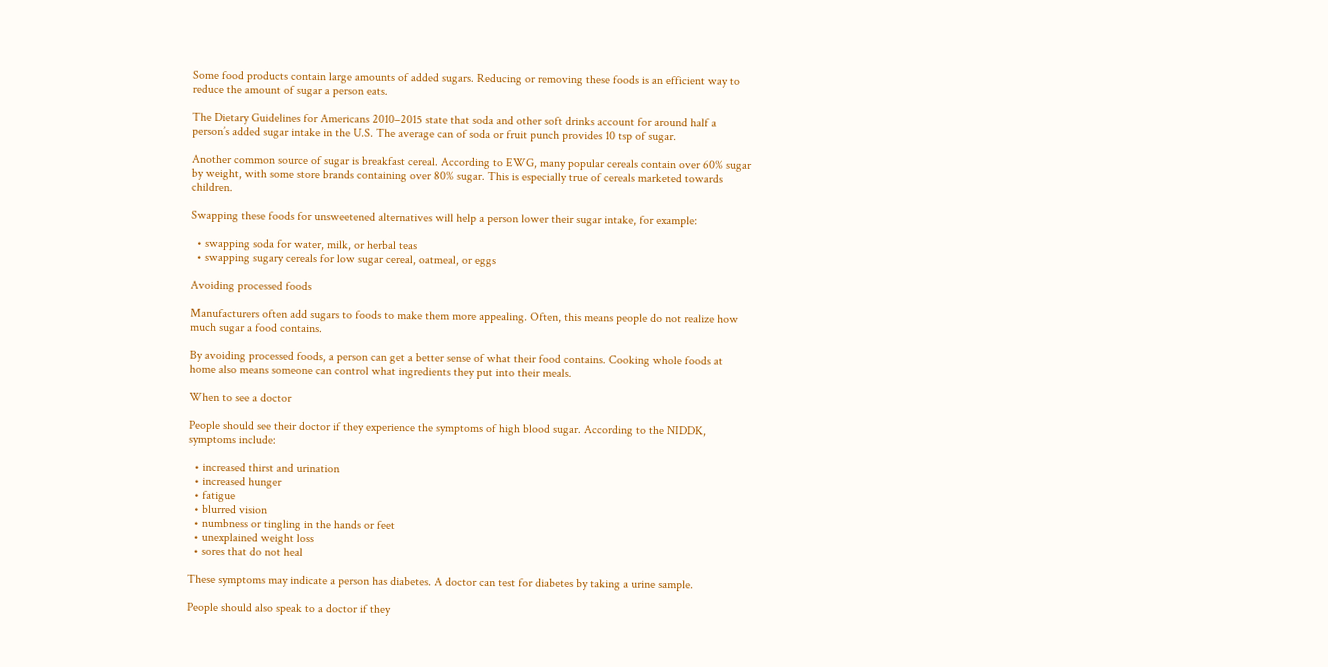Some food products contain large amounts of added sugars. Reducing or removing these foods is an efficient way to reduce the amount of sugar a person eats.

The Dietary Guidelines for Americans 2010–2015 state that soda and other soft drinks account for around half a person’s added sugar intake in the U.S. The average can of soda or fruit punch provides 10 tsp of sugar.

Another common source of sugar is breakfast cereal. According to EWG, many popular cereals contain over 60% sugar by weight, with some store brands containing over 80% sugar. This is especially true of cereals marketed towards children.

Swapping these foods for unsweetened alternatives will help a person lower their sugar intake, for example:

  • swapping soda for water, milk, or herbal teas
  • swapping sugary cereals for low sugar cereal, oatmeal, or eggs

Avoiding processed foods

Manufacturers often add sugars to foods to make them more appealing. Often, this means people do not realize how much sugar a food contains.

By avoiding processed foods, a person can get a better sense of what their food contains. Cooking whole foods at home also means someone can control what ingredients they put into their meals.

When to see a doctor

People should see their doctor if they experience the symptoms of high blood sugar. According to the NIDDK, symptoms include:

  • increased thirst and urination
  • increased hunger
  • fatigue
  • blurred vision
  • numbness or tingling in the hands or feet
  • unexplained weight loss
  • sores that do not heal

These symptoms may indicate a person has diabetes. A doctor can test for diabetes by taking a urine sample.

People should also speak to a doctor if they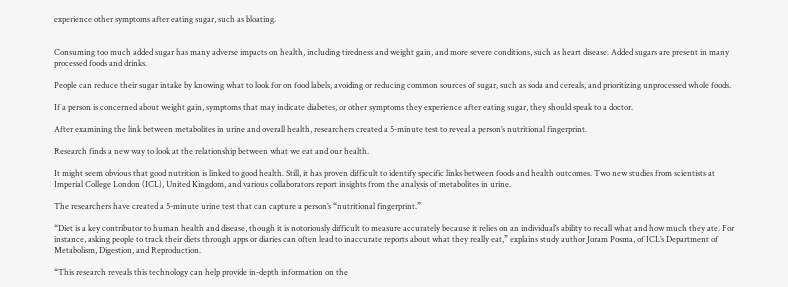experience other symptoms after eating sugar, such as bloating.


Consuming too much added sugar has many adverse impacts on health, including tiredness and weight gain, and more severe conditions, such as heart disease. Added sugars are present in many processed foods and drinks.

People can reduce their sugar intake by knowing what to look for on food labels, avoiding or reducing common sources of sugar, such as soda and cereals, and prioritizing unprocessed whole foods.

If a person is concerned about weight gain, symptoms that may indicate diabetes, or other symptoms they experience after eating sugar, they should speak to a doctor.

After examining the link between metabolites in urine and overall health, researchers created a 5-minute test to reveal a person’s nutritional fingerprint.

Research finds a new way to look at the relationship between what we eat and our health.

It might seem obvious that good nutrition is linked to good health. Still, it has proven difficult to identify specific links between foods and health outcomes. Two new studies from scientists at Imperial College London (ICL), United Kingdom, and various collaborators report insights from the analysis of metabolites in urine.

The researchers have created a 5-minute urine test that can capture a person’s “nutritional fingerprint.”

“Diet is a key contributor to human health and disease, though it is notoriously difficult to measure accurately because it relies on an individual’s ability to recall what and how much they ate. For instance, asking people to track their diets through apps or diaries can often lead to inaccurate reports about what they really eat,” explains study author Joram Posma, of ICL’s Department of Metabolism, Digestion, and Reproduction.

“This research reveals this technology can help provide in-depth information on the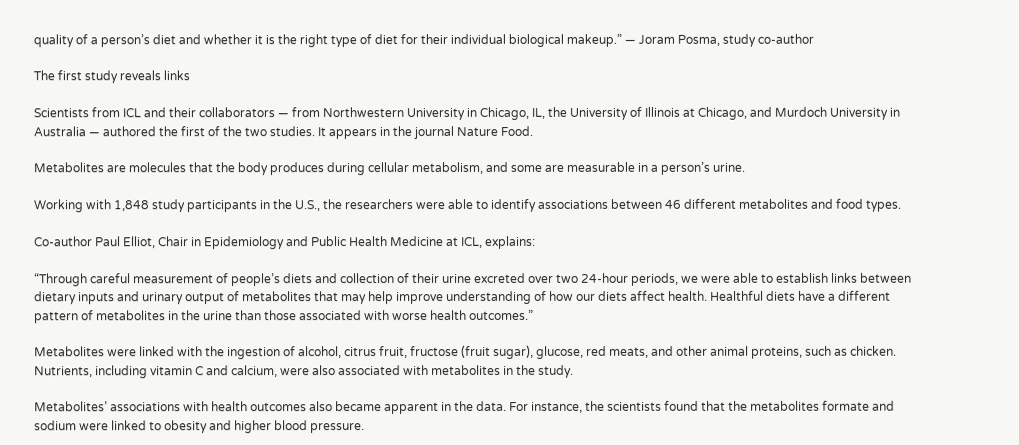quality of a person’s diet and whether it is the right type of diet for their individual biological makeup.” — Joram Posma, study co-author

The first study reveals links

Scientists from ICL and their collaborators — from Northwestern University in Chicago, IL, the University of Illinois at Chicago, and Murdoch University in Australia — authored the first of the two studies. It appears in the journal Nature Food.

Metabolites are molecules that the body produces during cellular metabolism, and some are measurable in a person’s urine.

Working with 1,848 study participants in the U.S., the researchers were able to identify associations between 46 different metabolites and food types.

Co-author Paul Elliot, Chair in Epidemiology and Public Health Medicine at ICL, explains:

“Through careful measurement of people’s diets and collection of their urine excreted over two 24-hour periods, we were able to establish links between dietary inputs and urinary output of metabolites that may help improve understanding of how our diets affect health. Healthful diets have a different pattern of metabolites in the urine than those associated with worse health outcomes.”

Metabolites were linked with the ingestion of alcohol, citrus fruit, fructose (fruit sugar), glucose, red meats, and other animal proteins, such as chicken. Nutrients, including vitamin C and calcium, were also associated with metabolites in the study.

Metabolites’ associations with health outcomes also became apparent in the data. For instance, the scientists found that the metabolites formate and sodium were linked to obesity and higher blood pressure.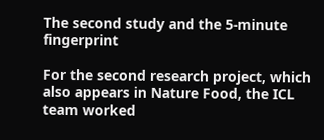The second study and the 5-minute fingerprint

For the second research project, which also appears in Nature Food, the ICL team worked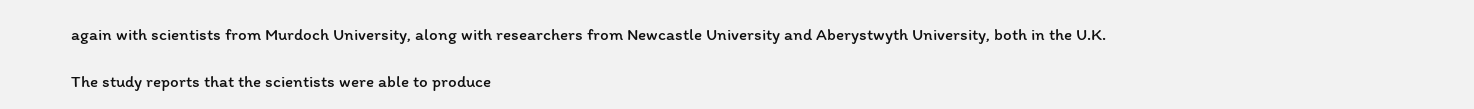again with scientists from Murdoch University, along with researchers from Newcastle University and Aberystwyth University, both in the U.K.

The study reports that the scientists were able to produce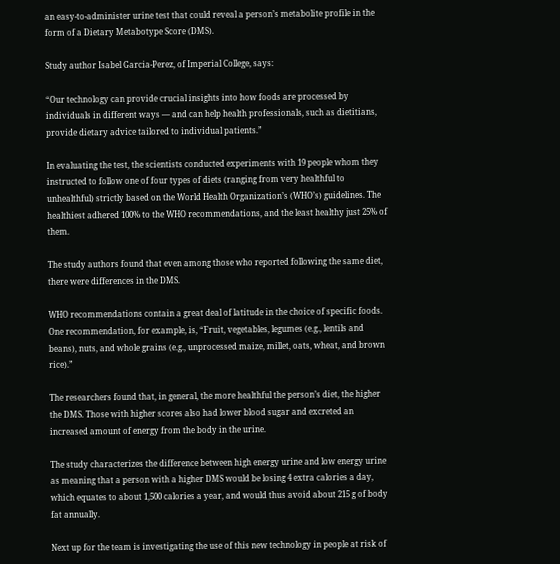an easy-to-administer urine test that could reveal a person’s metabolite profile in the form of a Dietary Metabotype Score (DMS).

Study author Isabel Garcia-Perez, of Imperial College, says:

“Our technology can provide crucial insights into how foods are processed by individuals in different ways — and can help health professionals, such as dietitians, provide dietary advice tailored to individual patients.”

In evaluating the test, the scientists conducted experiments with 19 people whom they instructed to follow one of four types of diets (ranging from very healthful to unhealthful) strictly based on the World Health Organization’s (WHO’s) guidelines. The healthiest adhered 100% to the WHO recommendations, and the least healthy just 25% of them.

The study authors found that even among those who reported following the same diet, there were differences in the DMS.

WHO recommendations contain a great deal of latitude in the choice of specific foods. One recommendation, for example, is, “Fruit, vegetables, legumes (e.g., lentils and beans), nuts, and whole grains (e.g., unprocessed maize, millet, oats, wheat, and brown rice).”

The researchers found that, in general, the more healthful the person’s diet, the higher the DMS. Those with higher scores also had lower blood sugar and excreted an increased amount of energy from the body in the urine.

The study characterizes the difference between high energy urine and low energy urine as meaning that a person with a higher DMS would be losing 4 extra calories a day, which equates to about 1,500 calories a year, and would thus avoid about 215 g of body fat annually.

Next up for the team is investigating the use of this new technology in people at risk of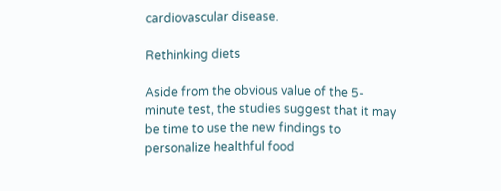cardiovascular disease.

Rethinking diets

Aside from the obvious value of the 5-minute test, the studies suggest that it may be time to use the new findings to personalize healthful food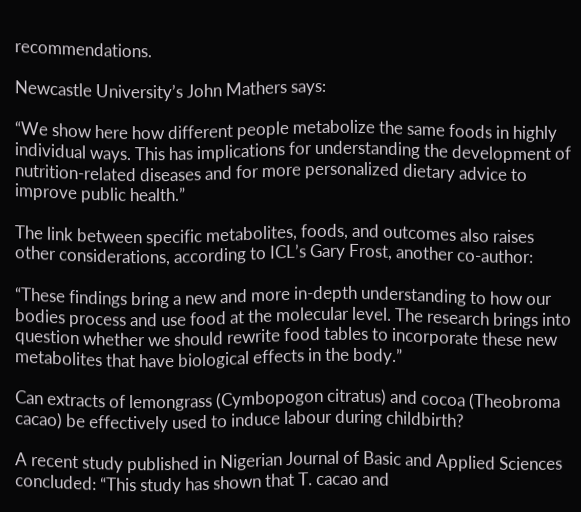recommendations.

Newcastle University’s John Mathers says:

“We show here how different people metabolize the same foods in highly individual ways. This has implications for understanding the development of nutrition-related diseases and for more personalized dietary advice to improve public health.”

The link between specific metabolites, foods, and outcomes also raises other considerations, according to ICL’s Gary Frost, another co-author:

“These findings bring a new and more in-depth understanding to how our bodies process and use food at the molecular level. The research brings into question whether we should rewrite food tables to incorporate these new metabolites that have biological effects in the body.”

Can extracts of lemongrass (Cymbopogon citratus) and cocoa (Theobroma cacao) be effectively used to induce labour during childbirth?

A recent study published in Nigerian Journal of Basic and Applied Sciences concluded: “This study has shown that T. cacao and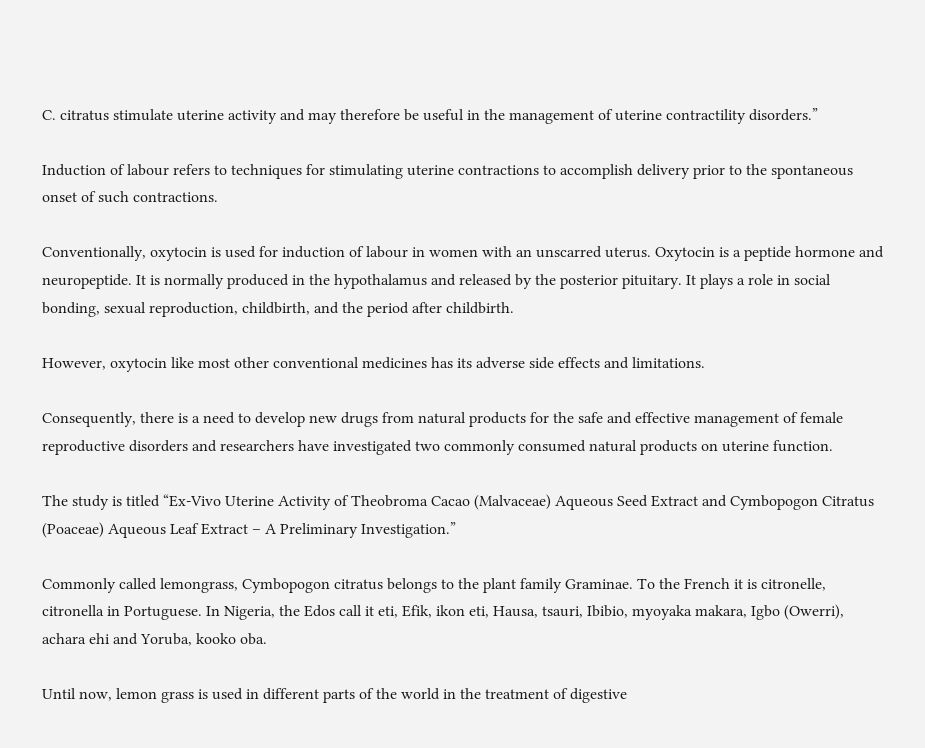C. citratus stimulate uterine activity and may therefore be useful in the management of uterine contractility disorders.”

Induction of labour refers to techniques for stimulating uterine contractions to accomplish delivery prior to the spontaneous onset of such contractions.

Conventionally, oxytocin is used for induction of labour in women with an unscarred uterus. Oxytocin is a peptide hormone and neuropeptide. It is normally produced in the hypothalamus and released by the posterior pituitary. It plays a role in social bonding, sexual reproduction, childbirth, and the period after childbirth.

However, oxytocin like most other conventional medicines has its adverse side effects and limitations.

Consequently, there is a need to develop new drugs from natural products for the safe and effective management of female reproductive disorders and researchers have investigated two commonly consumed natural products on uterine function.

The study is titled “Ex-Vivo Uterine Activity of Theobroma Cacao (Malvaceae) Aqueous Seed Extract and Cymbopogon Citratus (Poaceae) Aqueous Leaf Extract – A Preliminary Investigation.”

Commonly called lemongrass, Cymbopogon citratus belongs to the plant family Graminae. To the French it is citronelle, citronella in Portuguese. In Nigeria, the Edos call it eti, Efik, ikon eti, Hausa, tsauri, Ibibio, myoyaka makara, Igbo (Owerri), achara ehi and Yoruba, kooko oba.

Until now, lemon grass is used in different parts of the world in the treatment of digestive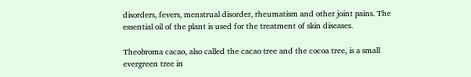disorders, fevers, menstrual disorder, rheumatism and other joint pains. The essential oil of the plant is used for the treatment of skin diseases.

Theobroma cacao, also called the cacao tree and the cocoa tree, is a small evergreen tree in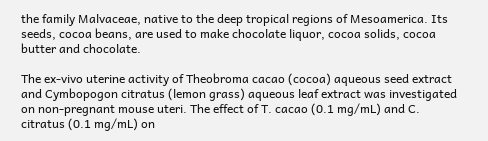the family Malvaceae, native to the deep tropical regions of Mesoamerica. Its seeds, cocoa beans, are used to make chocolate liquor, cocoa solids, cocoa butter and chocolate.

The ex-vivo uterine activity of Theobroma cacao (cocoa) aqueous seed extract and Cymbopogon citratus (lemon grass) aqueous leaf extract was investigated on non-pregnant mouse uteri. The effect of T. cacao (0.1 mg/mL) and C. citratus (0.1 mg/mL) on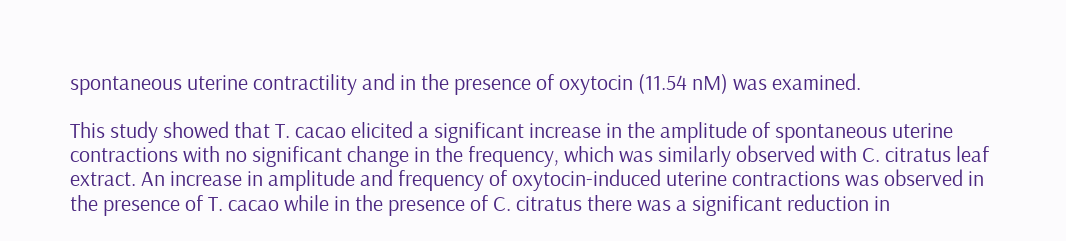spontaneous uterine contractility and in the presence of oxytocin (11.54 nM) was examined.

This study showed that T. cacao elicited a significant increase in the amplitude of spontaneous uterine contractions with no significant change in the frequency, which was similarly observed with C. citratus leaf extract. An increase in amplitude and frequency of oxytocin-induced uterine contractions was observed in the presence of T. cacao while in the presence of C. citratus there was a significant reduction in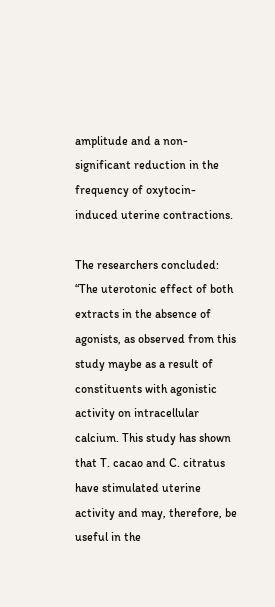amplitude and a non-significant reduction in the frequency of oxytocin-induced uterine contractions.

The researchers concluded: “The uterotonic effect of both extracts in the absence of agonists, as observed from this study maybe as a result of constituents with agonistic activity on intracellular calcium. This study has shown that T. cacao and C. citratus have stimulated uterine activity and may, therefore, be useful in the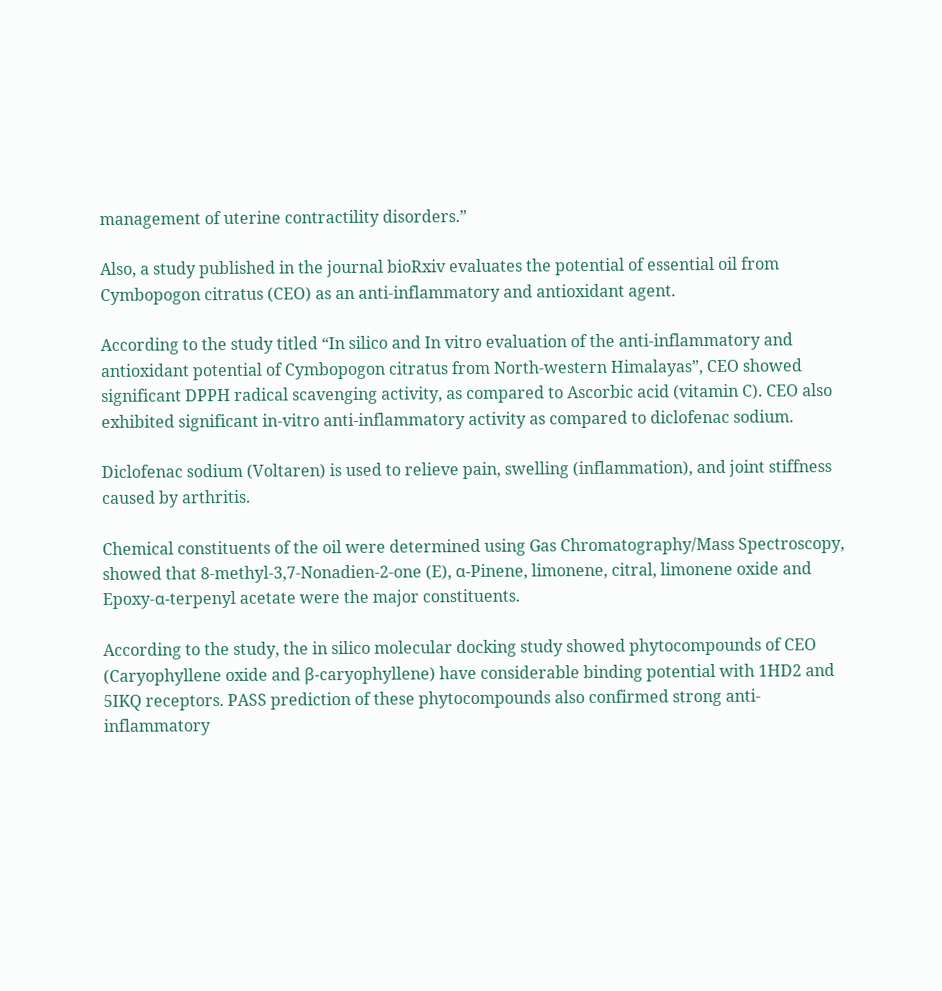management of uterine contractility disorders.”

Also, a study published in the journal bioRxiv evaluates the potential of essential oil from Cymbopogon citratus (CEO) as an anti-inflammatory and antioxidant agent.

According to the study titled “In silico and In vitro evaluation of the anti-inflammatory and antioxidant potential of Cymbopogon citratus from North-western Himalayas”, CEO showed significant DPPH radical scavenging activity, as compared to Ascorbic acid (vitamin C). CEO also exhibited significant in-vitro anti-inflammatory activity as compared to diclofenac sodium.

Diclofenac sodium (Voltaren) is used to relieve pain, swelling (inflammation), and joint stiffness caused by arthritis.

Chemical constituents of the oil were determined using Gas Chromatography/Mass Spectroscopy, showed that 8-methyl-3,7-Nonadien-2-one (E), α-Pinene, limonene, citral, limonene oxide and Epoxy-α-terpenyl acetate were the major constituents.

According to the study, the in silico molecular docking study showed phytocompounds of CEO (Caryophyllene oxide and β-caryophyllene) have considerable binding potential with 1HD2 and 5IKQ receptors. PASS prediction of these phytocompounds also confirmed strong anti-inflammatory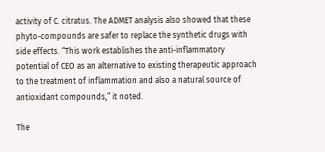activity of C. citratus. The ADMET analysis also showed that these phyto-compounds are safer to replace the synthetic drugs with side effects. “This work establishes the anti-inflammatory potential of CEO as an alternative to existing therapeutic approach to the treatment of inflammation and also a natural source of antioxidant compounds,” it noted.

The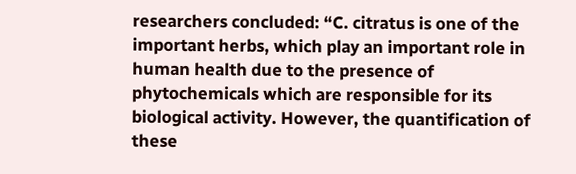researchers concluded: “C. citratus is one of the important herbs, which play an important role in human health due to the presence of phytochemicals which are responsible for its biological activity. However, the quantification of these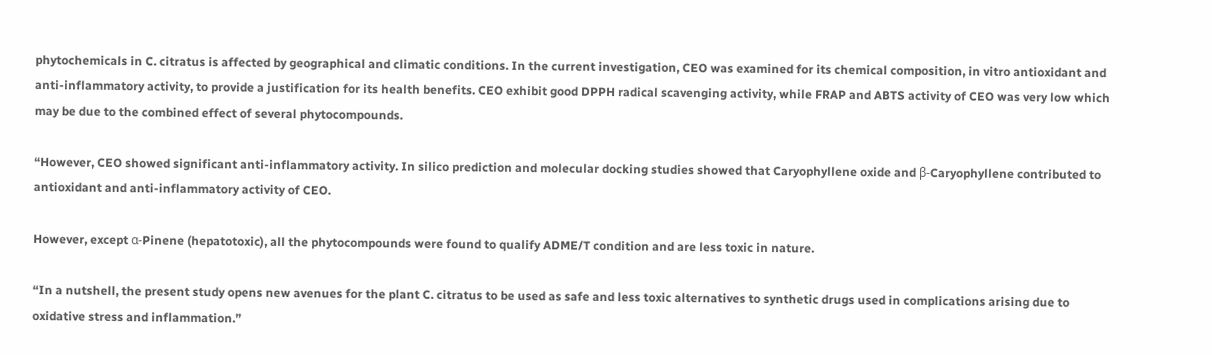phytochemicals in C. citratus is affected by geographical and climatic conditions. In the current investigation, CEO was examined for its chemical composition, in vitro antioxidant and anti-inflammatory activity, to provide a justification for its health benefits. CEO exhibit good DPPH radical scavenging activity, while FRAP and ABTS activity of CEO was very low which may be due to the combined effect of several phytocompounds.

“However, CEO showed significant anti-inflammatory activity. In silico prediction and molecular docking studies showed that Caryophyllene oxide and β-Caryophyllene contributed to antioxidant and anti-inflammatory activity of CEO.

However, except α-Pinene (hepatotoxic), all the phytocompounds were found to qualify ADME/T condition and are less toxic in nature.

“In a nutshell, the present study opens new avenues for the plant C. citratus to be used as safe and less toxic alternatives to synthetic drugs used in complications arising due to oxidative stress and inflammation.”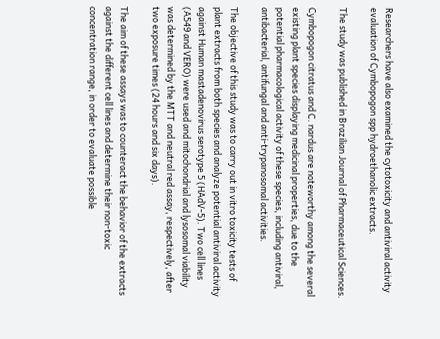Researchers have also examined the cytotoxicity and antiviral activity evaluation of Cymbopogon spp hydroethanolic extracts.

The study was published in Brazilian Journal of Pharmaceutical Sciences.

Cymbopogon citratus and C. nardus are noteworthy among the several existing plant species displaying medicinal properties, due to the potential pharmacological activity of these species, including antiviral, antibacterial, antifungal and anti-trypanosomal activities.

The objective of this study was to carry out in vitro toxicity tests of plant extracts from both species and analyze potential antiviral activity against Human mastadenovirus serotype 5 (HAdV-5). Two cell lines (A549 and VERO) were used and mitochondrial and lysosomal viability was determined by the MTT and neutral red assay, respectively, after two exposure times (24 hours and six days).

The aim of these assays was to counteract the behavior of the extracts against the different cell lines and determine their non-toxic concentration range, in order to evaluate possible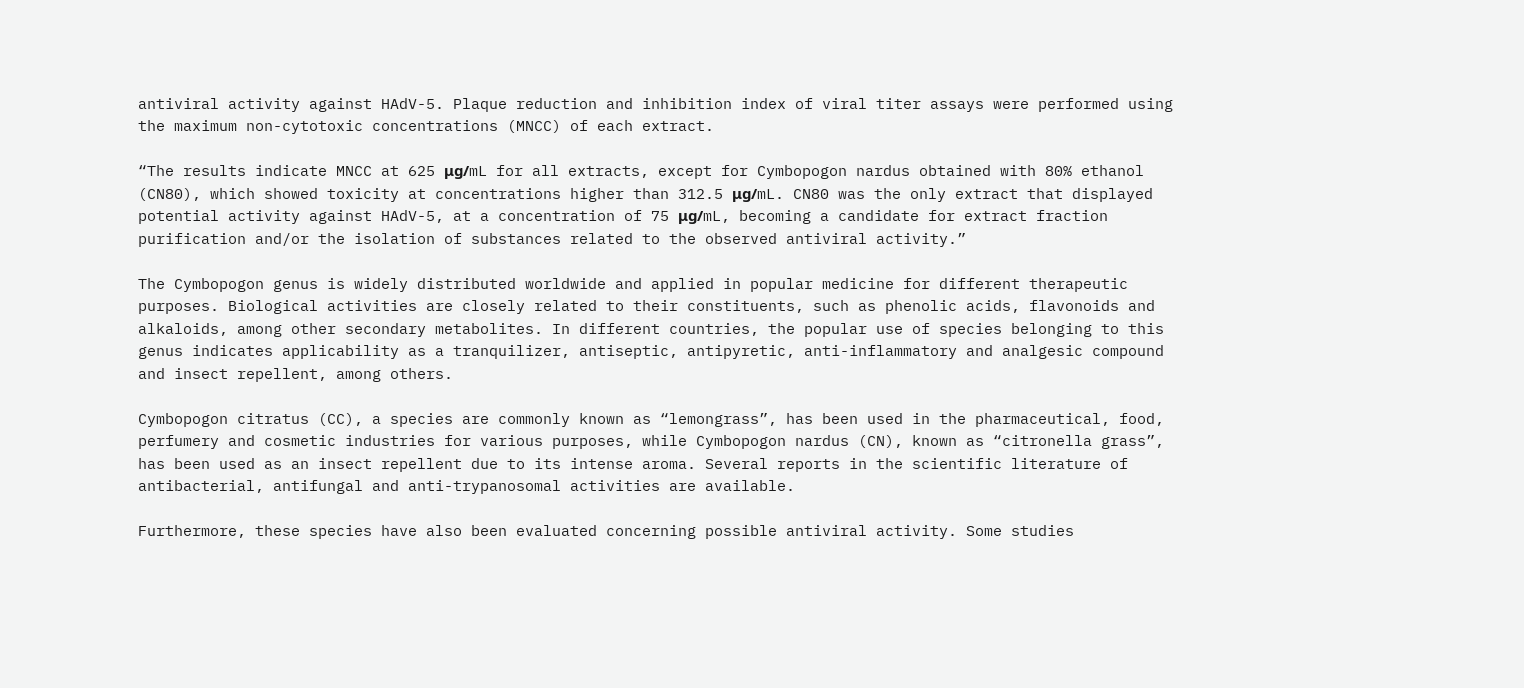antiviral activity against HAdV-5. Plaque reduction and inhibition index of viral titer assays were performed using the maximum non-cytotoxic concentrations (MNCC) of each extract.

“The results indicate MNCC at 625 μg/mL for all extracts, except for Cymbopogon nardus obtained with 80% ethanol (CN80), which showed toxicity at concentrations higher than 312.5 μg/mL. CN80 was the only extract that displayed potential activity against HAdV-5, at a concentration of 75 μg/mL, becoming a candidate for extract fraction purification and/or the isolation of substances related to the observed antiviral activity.”

The Cymbopogon genus is widely distributed worldwide and applied in popular medicine for different therapeutic purposes. Biological activities are closely related to their constituents, such as phenolic acids, flavonoids and alkaloids, among other secondary metabolites. In different countries, the popular use of species belonging to this genus indicates applicability as a tranquilizer, antiseptic, antipyretic, anti-inflammatory and analgesic compound and insect repellent, among others.

Cymbopogon citratus (CC), a species are commonly known as “lemongrass”, has been used in the pharmaceutical, food, perfumery and cosmetic industries for various purposes, while Cymbopogon nardus (CN), known as “citronella grass”, has been used as an insect repellent due to its intense aroma. Several reports in the scientific literature of antibacterial, antifungal and anti-trypanosomal activities are available.

Furthermore, these species have also been evaluated concerning possible antiviral activity. Some studies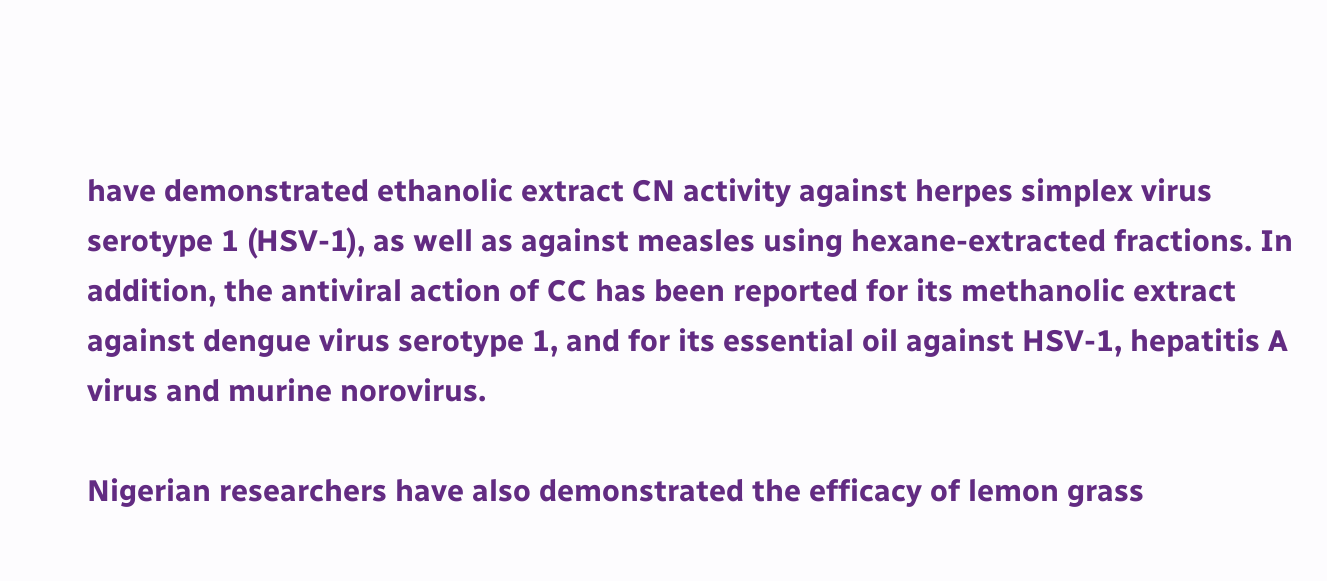have demonstrated ethanolic extract CN activity against herpes simplex virus serotype 1 (HSV-1), as well as against measles using hexane-extracted fractions. In addition, the antiviral action of CC has been reported for its methanolic extract against dengue virus serotype 1, and for its essential oil against HSV-1, hepatitis A virus and murine norovirus.

Nigerian researchers have also demonstrated the efficacy of lemon grass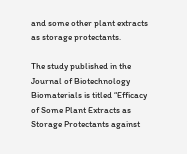and some other plant extracts as storage protectants.

The study published in the Journal of Biotechnology Biomaterials is titled “Efficacy of Some Plant Extracts as Storage Protectants against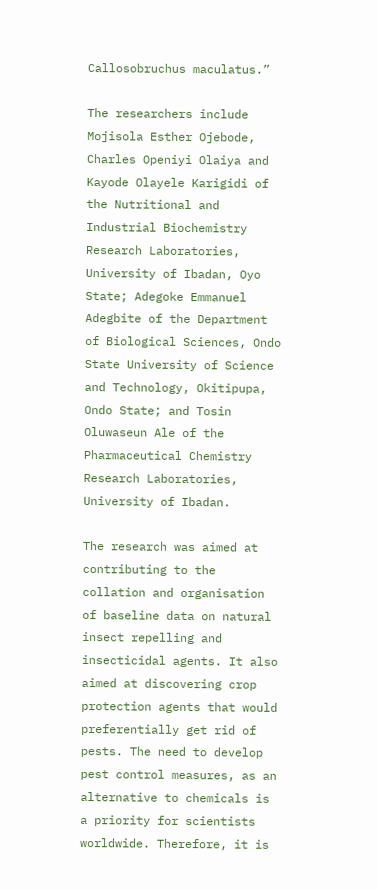Callosobruchus maculatus.”

The researchers include Mojisola Esther Ojebode, Charles Openiyi Olaiya and Kayode Olayele Karigidi of the Nutritional and Industrial Biochemistry Research Laboratories, University of Ibadan, Oyo State; Adegoke Emmanuel Adegbite of the Department of Biological Sciences, Ondo State University of Science and Technology, Okitipupa, Ondo State; and Tosin Oluwaseun Ale of the Pharmaceutical Chemistry Research Laboratories, University of Ibadan.

The research was aimed at contributing to the collation and organisation of baseline data on natural insect repelling and insecticidal agents. It also aimed at discovering crop protection agents that would preferentially get rid of pests. The need to develop pest control measures, as an alternative to chemicals is a priority for scientists worldwide. Therefore, it is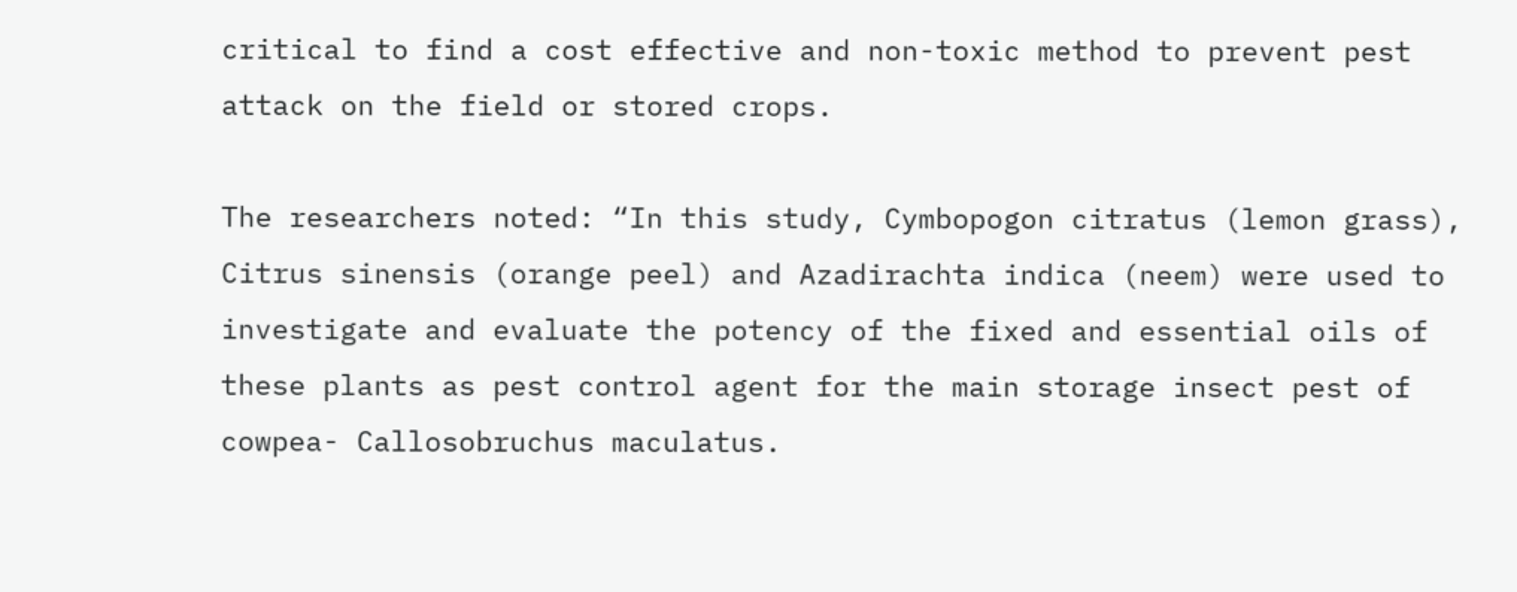critical to find a cost effective and non-toxic method to prevent pest attack on the field or stored crops.

The researchers noted: “In this study, Cymbopogon citratus (lemon grass), Citrus sinensis (orange peel) and Azadirachta indica (neem) were used to investigate and evaluate the potency of the fixed and essential oils of these plants as pest control agent for the main storage insect pest of cowpea- Callosobruchus maculatus.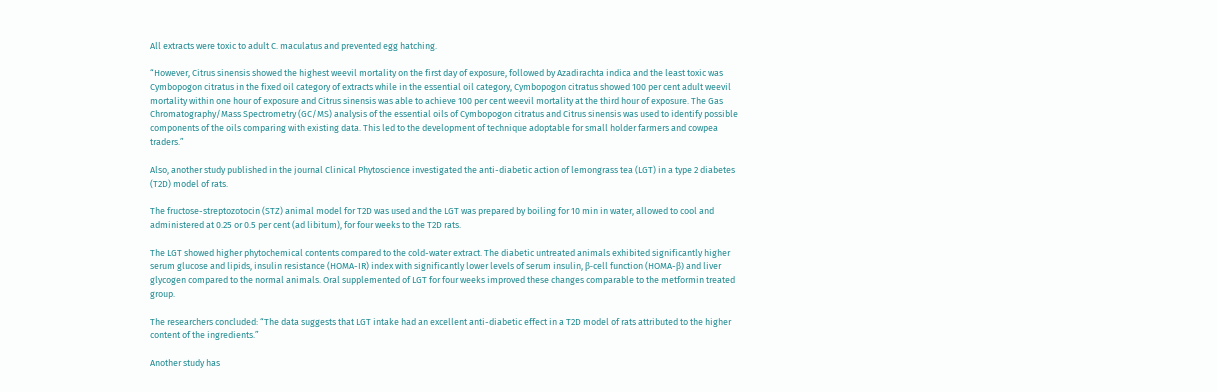All extracts were toxic to adult C. maculatus and prevented egg hatching.

“However, Citrus sinensis showed the highest weevil mortality on the first day of exposure, followed by Azadirachta indica and the least toxic was Cymbopogon citratus in the fixed oil category of extracts while in the essential oil category, Cymbopogon citratus showed 100 per cent adult weevil mortality within one hour of exposure and Citrus sinensis was able to achieve 100 per cent weevil mortality at the third hour of exposure. The Gas Chromatography/Mass Spectrometry (GC/MS) analysis of the essential oils of Cymbopogon citratus and Citrus sinensis was used to identify possible components of the oils comparing with existing data. This led to the development of technique adoptable for small holder farmers and cowpea traders.”

Also, another study published in the journal Clinical Phytoscience investigated the anti-diabetic action of lemongrass tea (LGT) in a type 2 diabetes (T2D) model of rats.

The fructose-streptozotocin (STZ) animal model for T2D was used and the LGT was prepared by boiling for 10 min in water, allowed to cool and administered at 0.25 or 0.5 per cent (ad libitum), for four weeks to the T2D rats.

The LGT showed higher phytochemical contents compared to the cold-water extract. The diabetic untreated animals exhibited significantly higher serum glucose and lipids, insulin resistance (HOMA-IR) index with significantly lower levels of serum insulin, β-cell function (HOMA-β) and liver glycogen compared to the normal animals. Oral supplemented of LGT for four weeks improved these changes comparable to the metformin treated group.

The researchers concluded: “The data suggests that LGT intake had an excellent anti-diabetic effect in a T2D model of rats attributed to the higher content of the ingredients.”

Another study has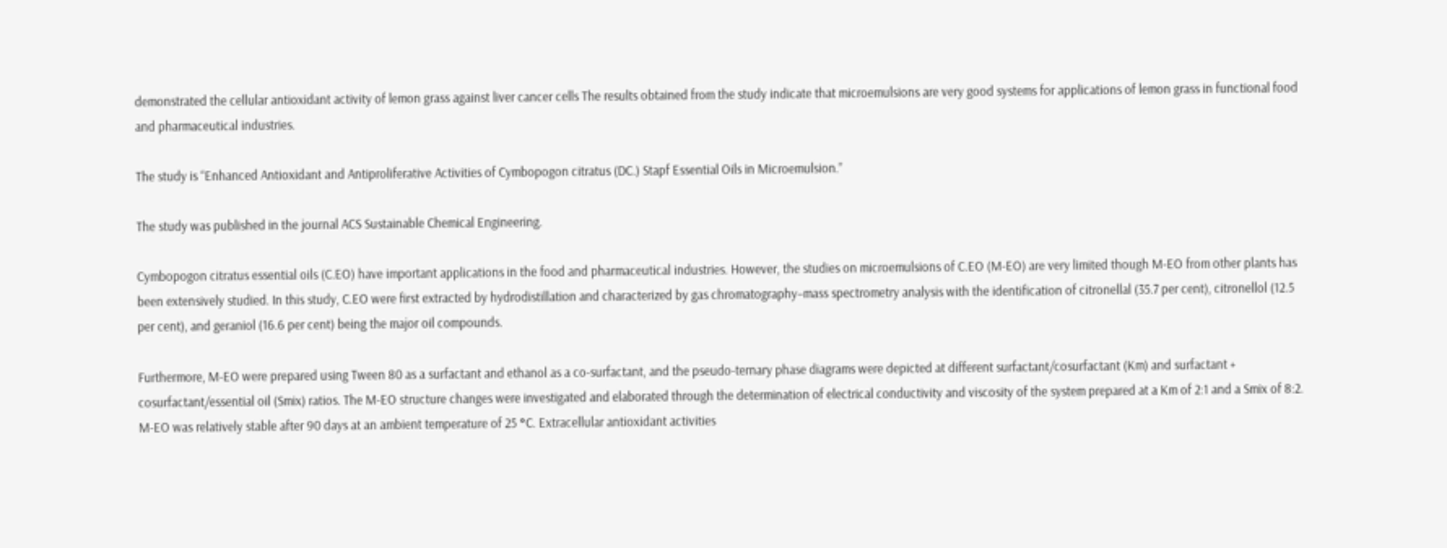demonstrated the cellular antioxidant activity of lemon grass against liver cancer cells The results obtained from the study indicate that microemulsions are very good systems for applications of lemon grass in functional food and pharmaceutical industries.

The study is “Enhanced Antioxidant and Antiproliferative Activities of Cymbopogon citratus (DC.) Stapf Essential Oils in Microemulsion.”

The study was published in the journal ACS Sustainable Chemical Engineering.

Cymbopogon citratus essential oils (C.EO) have important applications in the food and pharmaceutical industries. However, the studies on microemulsions of C.EO (M-EO) are very limited though M-EO from other plants has been extensively studied. In this study, C.EO were first extracted by hydrodistillation and characterized by gas chromatography–mass spectrometry analysis with the identification of citronellal (35.7 per cent), citronellol (12.5 per cent), and geraniol (16.6 per cent) being the major oil compounds.

Furthermore, M-EO were prepared using Tween 80 as a surfactant and ethanol as a co-surfactant, and the pseudo-ternary phase diagrams were depicted at different surfactant/cosurfactant (Km) and surfactant + cosurfactant/essential oil (Smix) ratios. The M-EO structure changes were investigated and elaborated through the determination of electrical conductivity and viscosity of the system prepared at a Km of 2:1 and a Smix of 8:2. M-EO was relatively stable after 90 days at an ambient temperature of 25 °C. Extracellular antioxidant activities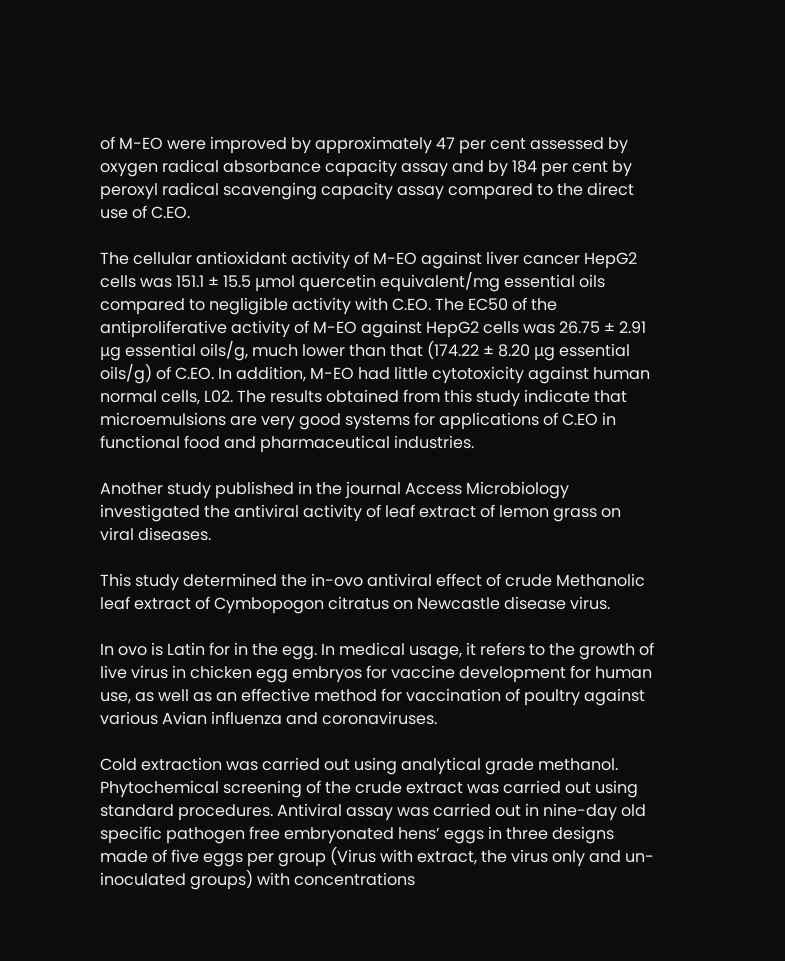of M-EO were improved by approximately 47 per cent assessed by oxygen radical absorbance capacity assay and by 184 per cent by peroxyl radical scavenging capacity assay compared to the direct use of C.EO.

The cellular antioxidant activity of M-EO against liver cancer HepG2 cells was 151.1 ± 15.5 μmol quercetin equivalent/mg essential oils compared to negligible activity with C.EO. The EC50 of the antiproliferative activity of M-EO against HepG2 cells was 26.75 ± 2.91 μg essential oils/g, much lower than that (174.22 ± 8.20 μg essential oils/g) of C.EO. In addition, M-EO had little cytotoxicity against human normal cells, L02. The results obtained from this study indicate that microemulsions are very good systems for applications of C.EO in functional food and pharmaceutical industries.

Another study published in the journal Access Microbiology investigated the antiviral activity of leaf extract of lemon grass on viral diseases.

This study determined the in-ovo antiviral effect of crude Methanolic leaf extract of Cymbopogon citratus on Newcastle disease virus.

In ovo is Latin for in the egg. In medical usage, it refers to the growth of live virus in chicken egg embryos for vaccine development for human use, as well as an effective method for vaccination of poultry against various Avian influenza and coronaviruses.

Cold extraction was carried out using analytical grade methanol. Phytochemical screening of the crude extract was carried out using standard procedures. Antiviral assay was carried out in nine-day old specific pathogen free embryonated hens’ eggs in three designs made of five eggs per group (Virus with extract, the virus only and un-inoculated groups) with concentrations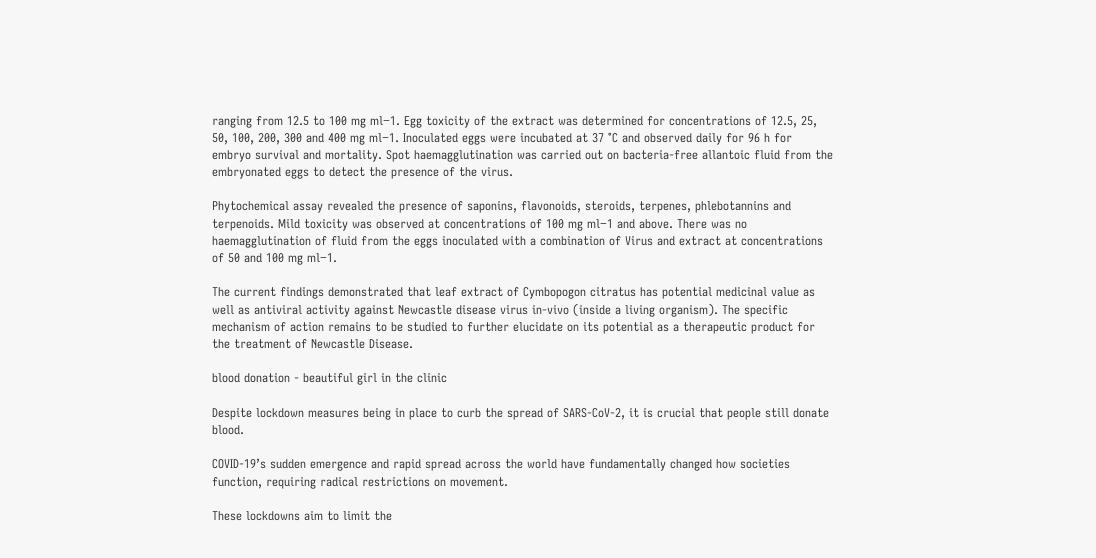ranging from 12.5 to 100 mg ml−1. Egg toxicity of the extract was determined for concentrations of 12.5, 25, 50, 100, 200, 300 and 400 mg ml−1. Inoculated eggs were incubated at 37 °C and observed daily for 96 h for embryo survival and mortality. Spot haemagglutination was carried out on bacteria-free allantoic fluid from the embryonated eggs to detect the presence of the virus.

Phytochemical assay revealed the presence of saponins, flavonoids, steroids, terpenes, phlebotannins and terpenoids. Mild toxicity was observed at concentrations of 100 mg ml−1 and above. There was no haemagglutination of fluid from the eggs inoculated with a combination of Virus and extract at concentrations of 50 and 100 mg ml−1.

The current findings demonstrated that leaf extract of Cymbopogon citratus has potential medicinal value as well as antiviral activity against Newcastle disease virus in-vivo (inside a living organism). The specific mechanism of action remains to be studied to further elucidate on its potential as a therapeutic product for the treatment of Newcastle Disease.

blood donation - beautiful girl in the clinic

Despite lockdown measures being in place to curb the spread of SARS-CoV-2, it is crucial that people still donate blood.

COVID-19’s sudden emergence and rapid spread across the world have fundamentally changed how societies function, requiring radical restrictions on movement.

These lockdowns aim to limit the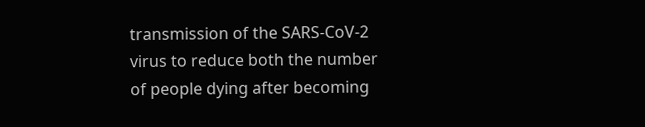transmission of the SARS-CoV-2 virus to reduce both the number of people dying after becoming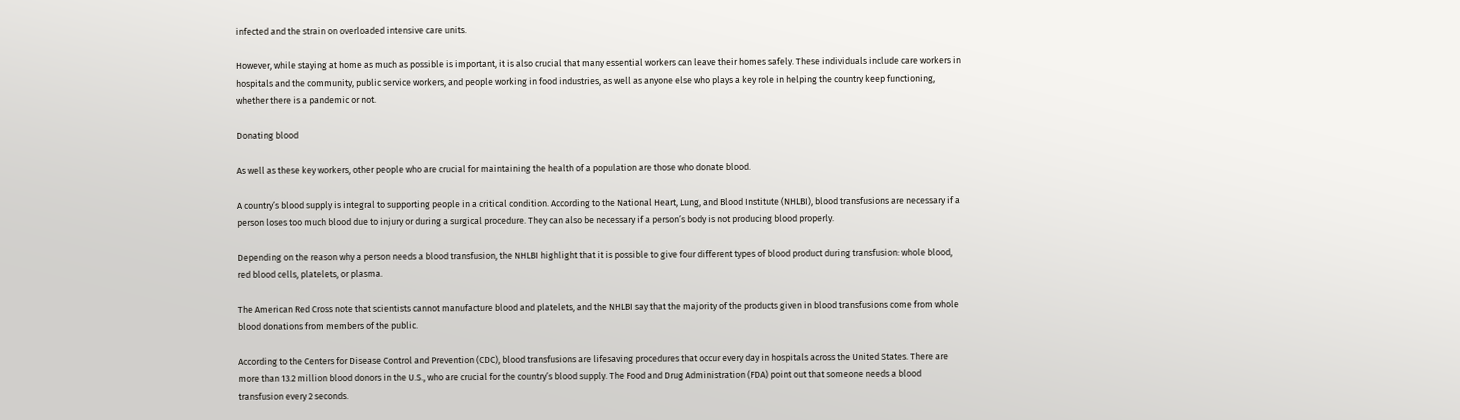infected and the strain on overloaded intensive care units.

However, while staying at home as much as possible is important, it is also crucial that many essential workers can leave their homes safely. These individuals include care workers in hospitals and the community, public service workers, and people working in food industries, as well as anyone else who plays a key role in helping the country keep functioning, whether there is a pandemic or not.

Donating blood

As well as these key workers, other people who are crucial for maintaining the health of a population are those who donate blood.

A country’s blood supply is integral to supporting people in a critical condition. According to the National Heart, Lung, and Blood Institute (NHLBI), blood transfusions are necessary if a person loses too much blood due to injury or during a surgical procedure. They can also be necessary if a person’s body is not producing blood properly.

Depending on the reason why a person needs a blood transfusion, the NHLBI highlight that it is possible to give four different types of blood product during transfusion: whole blood, red blood cells, platelets, or plasma.

The American Red Cross note that scientists cannot manufacture blood and platelets, and the NHLBI say that the majority of the products given in blood transfusions come from whole blood donations from members of the public.

According to the Centers for Disease Control and Prevention (CDC), blood transfusions are lifesaving procedures that occur every day in hospitals across the United States. There are more than 13.2 million blood donors in the U.S., who are crucial for the country’s blood supply. The Food and Drug Administration (FDA) point out that someone needs a blood transfusion every 2 seconds.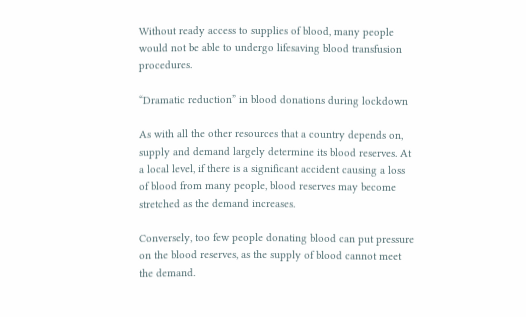Without ready access to supplies of blood, many people would not be able to undergo lifesaving blood transfusion procedures.

“Dramatic reduction” in blood donations during lockdown

As with all the other resources that a country depends on, supply and demand largely determine its blood reserves. At a local level, if there is a significant accident causing a loss of blood from many people, blood reserves may become stretched as the demand increases.

Conversely, too few people donating blood can put pressure on the blood reserves, as the supply of blood cannot meet the demand.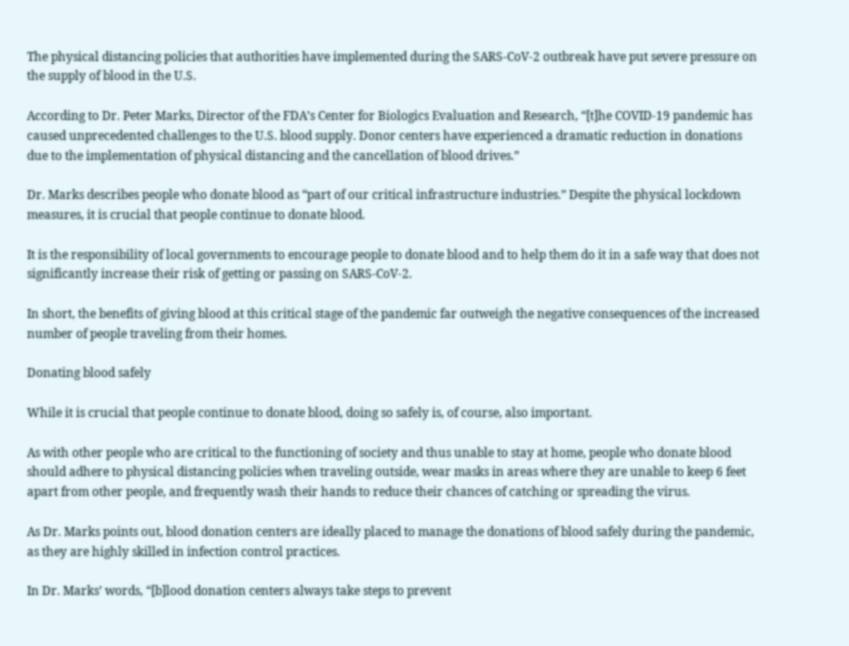The physical distancing policies that authorities have implemented during the SARS-CoV-2 outbreak have put severe pressure on the supply of blood in the U.S.

According to Dr. Peter Marks, Director of the FDA’s Center for Biologics Evaluation and Research, “[t]he COVID-19 pandemic has caused unprecedented challenges to the U.S. blood supply. Donor centers have experienced a dramatic reduction in donations due to the implementation of physical distancing and the cancellation of blood drives.”

Dr. Marks describes people who donate blood as “part of our critical infrastructure industries.” Despite the physical lockdown measures, it is crucial that people continue to donate blood.

It is the responsibility of local governments to encourage people to donate blood and to help them do it in a safe way that does not significantly increase their risk of getting or passing on SARS-CoV-2.

In short, the benefits of giving blood at this critical stage of the pandemic far outweigh the negative consequences of the increased number of people traveling from their homes.

Donating blood safely

While it is crucial that people continue to donate blood, doing so safely is, of course, also important.

As with other people who are critical to the functioning of society and thus unable to stay at home, people who donate blood should adhere to physical distancing policies when traveling outside, wear masks in areas where they are unable to keep 6 feet apart from other people, and frequently wash their hands to reduce their chances of catching or spreading the virus.

As Dr. Marks points out, blood donation centers are ideally placed to manage the donations of blood safely during the pandemic, as they are highly skilled in infection control practices.

In Dr. Marks’ words, “[b]lood donation centers always take steps to prevent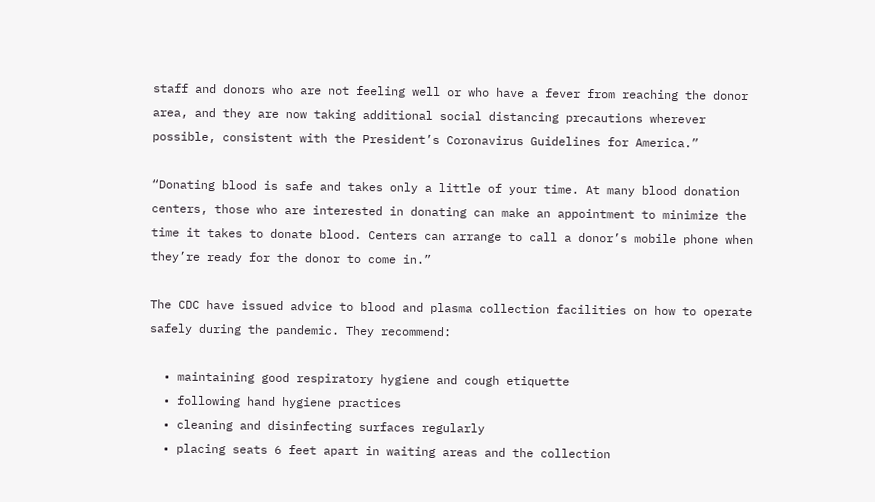staff and donors who are not feeling well or who have a fever from reaching the donor area, and they are now taking additional social distancing precautions wherever possible, consistent with the President’s Coronavirus Guidelines for America.”

“Donating blood is safe and takes only a little of your time. At many blood donation centers, those who are interested in donating can make an appointment to minimize the time it takes to donate blood. Centers can arrange to call a donor’s mobile phone when they’re ready for the donor to come in.”

The CDC have issued advice to blood and plasma collection facilities on how to operate safely during the pandemic. They recommend:

  • maintaining good respiratory hygiene and cough etiquette
  • following hand hygiene practices
  • cleaning and disinfecting surfaces regularly
  • placing seats 6 feet apart in waiting areas and the collection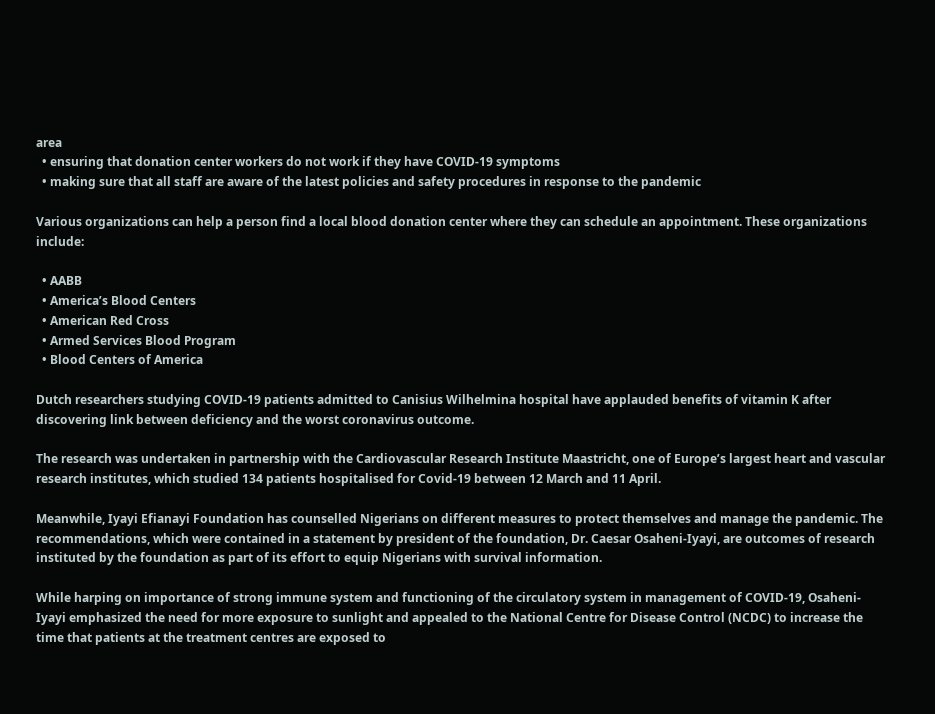area
  • ensuring that donation center workers do not work if they have COVID-19 symptoms
  • making sure that all staff are aware of the latest policies and safety procedures in response to the pandemic

Various organizations can help a person find a local blood donation center where they can schedule an appointment. These organizations include:

  • AABB
  • America’s Blood Centers
  • American Red Cross
  • Armed Services Blood Program
  • Blood Centers of America

Dutch researchers studying COVID-19 patients admitted to Canisius Wilhelmina hospital have applauded benefits of vitamin K after discovering link between deficiency and the worst coronavirus outcome.

The research was undertaken in partnership with the Cardiovascular Research Institute Maastricht, one of Europe’s largest heart and vascular research institutes, which studied 134 patients hospitalised for Covid-19 between 12 March and 11 April.

Meanwhile, Iyayi Efianayi Foundation has counselled Nigerians on different measures to protect themselves and manage the pandemic. The recommendations, which were contained in a statement by president of the foundation, Dr. Caesar Osaheni-Iyayi, are outcomes of research instituted by the foundation as part of its effort to equip Nigerians with survival information.

While harping on importance of strong immune system and functioning of the circulatory system in management of COVID-19, Osaheni-Iyayi emphasized the need for more exposure to sunlight and appealed to the National Centre for Disease Control (NCDC) to increase the time that patients at the treatment centres are exposed to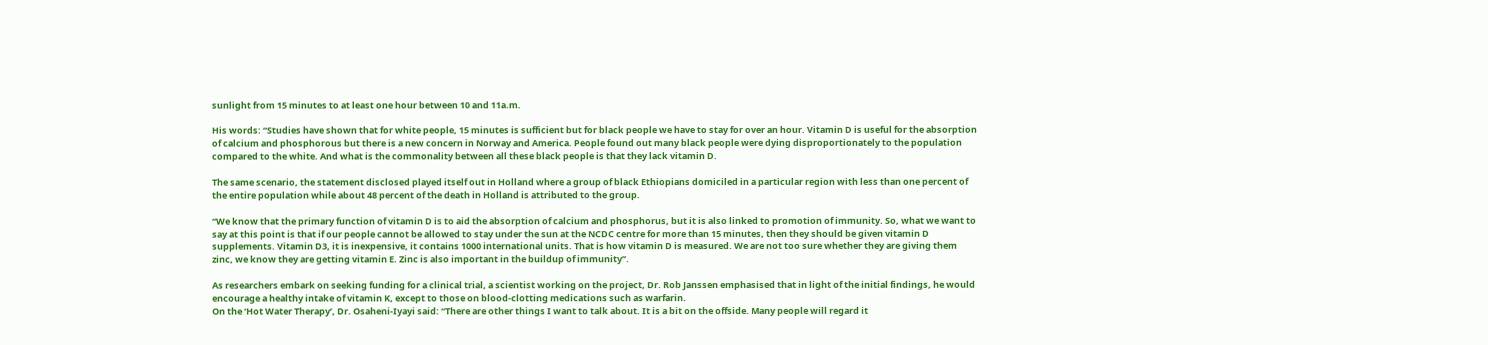sunlight from 15 minutes to at least one hour between 10 and 11a.m.

His words: “Studies have shown that for white people, 15 minutes is sufficient but for black people we have to stay for over an hour. Vitamin D is useful for the absorption of calcium and phosphorous but there is a new concern in Norway and America. People found out many black people were dying disproportionately to the population compared to the white. And what is the commonality between all these black people is that they lack vitamin D.

The same scenario, the statement disclosed played itself out in Holland where a group of black Ethiopians domiciled in a particular region with less than one percent of the entire population while about 48 percent of the death in Holland is attributed to the group.

“We know that the primary function of vitamin D is to aid the absorption of calcium and phosphorus, but it is also linked to promotion of immunity. So, what we want to say at this point is that if our people cannot be allowed to stay under the sun at the NCDC centre for more than 15 minutes, then they should be given vitamin D supplements. Vitamin D3, it is inexpensive, it contains 1000 international units. That is how vitamin D is measured. We are not too sure whether they are giving them zinc, we know they are getting vitamin E. Zinc is also important in the buildup of immunity”.

As researchers embark on seeking funding for a clinical trial, a scientist working on the project, Dr. Rob Janssen emphasised that in light of the initial findings, he would encourage a healthy intake of vitamin K, except to those on blood-clotting medications such as warfarin.
On the ‘Hot Water Therapy’, Dr. Osaheni-Iyayi said: “There are other things I want to talk about. It is a bit on the offside. Many people will regard it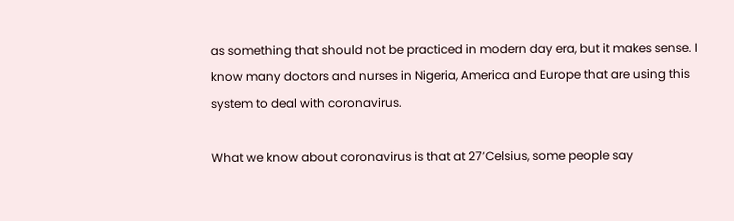as something that should not be practiced in modern day era, but it makes sense. I know many doctors and nurses in Nigeria, America and Europe that are using this system to deal with coronavirus.

What we know about coronavirus is that at 27’Celsius, some people say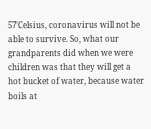57’Celsius, coronavirus will not be able to survive. So, what our grandparents did when we were children was that they will get a hot bucket of water, because water boils at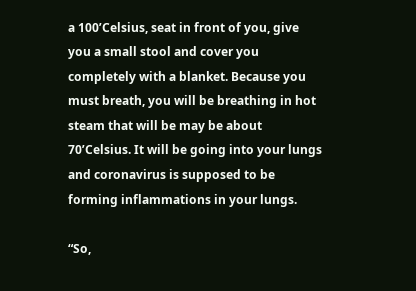a 100’Celsius, seat in front of you, give you a small stool and cover you completely with a blanket. Because you must breath, you will be breathing in hot steam that will be may be about 70’Celsius. It will be going into your lungs and coronavirus is supposed to be forming inflammations in your lungs.

“So,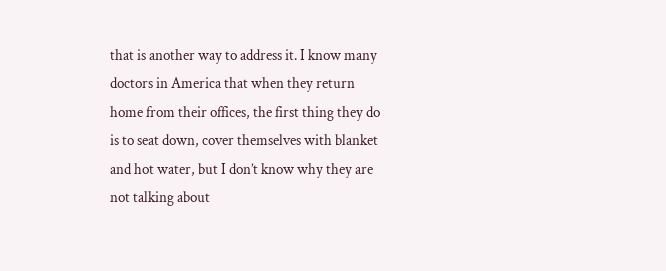that is another way to address it. I know many doctors in America that when they return home from their offices, the first thing they do is to seat down, cover themselves with blanket and hot water, but I don’t know why they are not talking about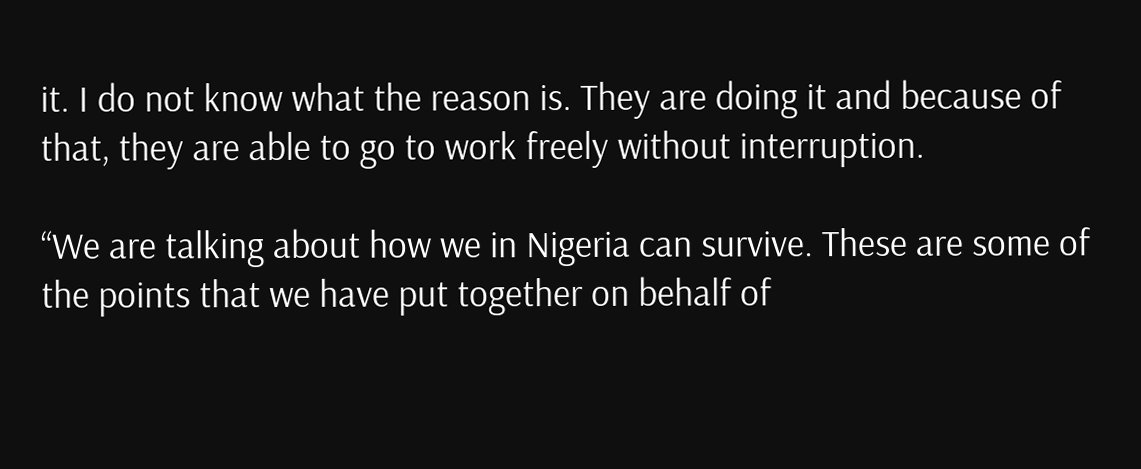it. I do not know what the reason is. They are doing it and because of that, they are able to go to work freely without interruption.

“We are talking about how we in Nigeria can survive. These are some of the points that we have put together on behalf of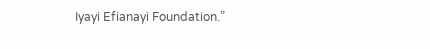Iyayi Efianayi Foundation.”